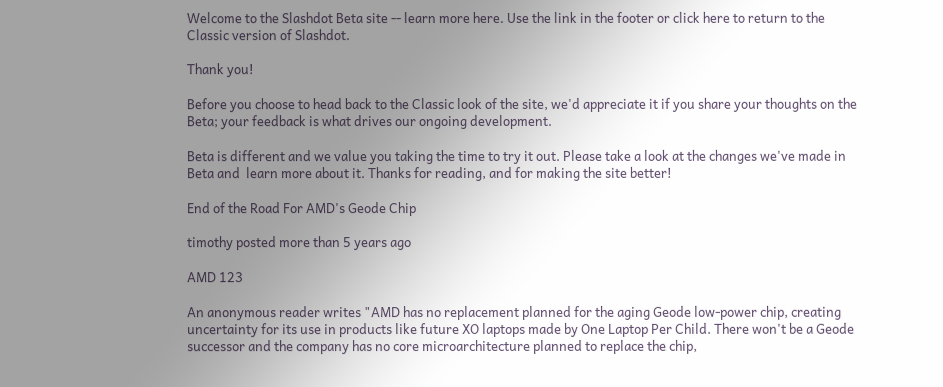Welcome to the Slashdot Beta site -- learn more here. Use the link in the footer or click here to return to the Classic version of Slashdot.

Thank you!

Before you choose to head back to the Classic look of the site, we'd appreciate it if you share your thoughts on the Beta; your feedback is what drives our ongoing development.

Beta is different and we value you taking the time to try it out. Please take a look at the changes we've made in Beta and  learn more about it. Thanks for reading, and for making the site better!

End of the Road For AMD's Geode Chip

timothy posted more than 5 years ago

AMD 123

An anonymous reader writes "AMD has no replacement planned for the aging Geode low-power chip, creating uncertainty for its use in products like future XO laptops made by One Laptop Per Child. There won't be a Geode successor and the company has no core microarchitecture planned to replace the chip,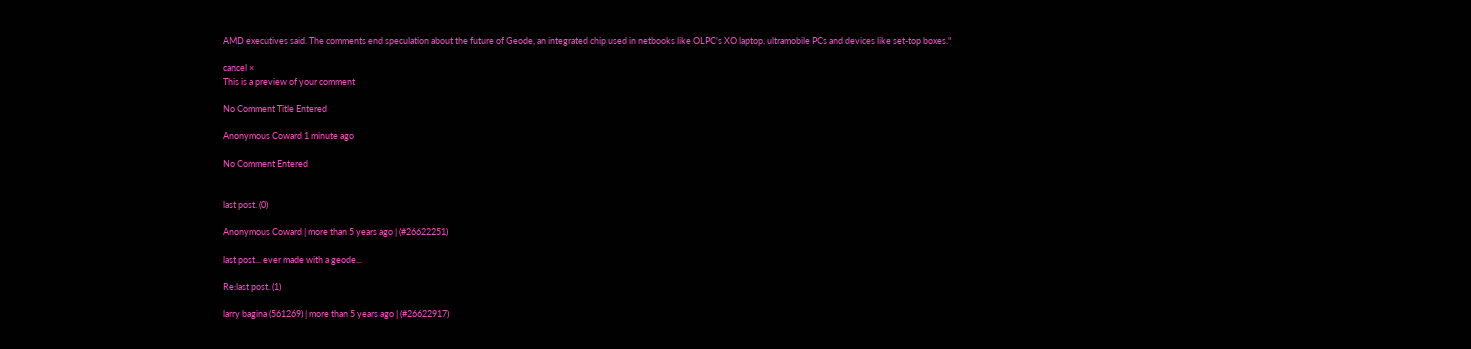AMD executives said. The comments end speculation about the future of Geode, an integrated chip used in netbooks like OLPC's XO laptop, ultramobile PCs and devices like set-top boxes."

cancel ×
This is a preview of your comment

No Comment Title Entered

Anonymous Coward 1 minute ago

No Comment Entered


last post. (0)

Anonymous Coward | more than 5 years ago | (#26622251)

last post... ever made with a geode...

Re:last post. (1)

larry bagina (561269) | more than 5 years ago | (#26622917)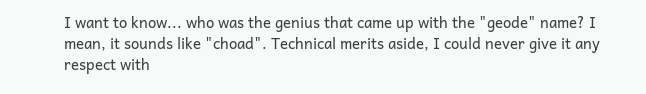I want to know... who was the genius that came up with the "geode" name? I mean, it sounds like "choad". Technical merits aside, I could never give it any respect with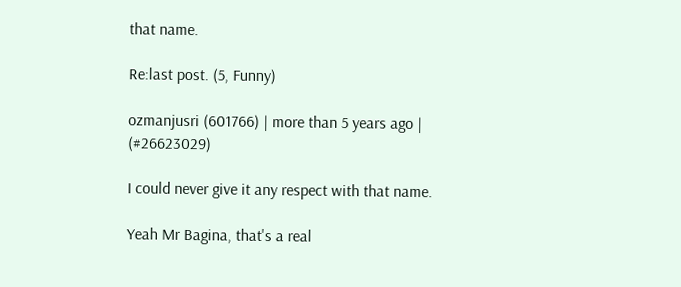that name.

Re:last post. (5, Funny)

ozmanjusri (601766) | more than 5 years ago | (#26623029)

I could never give it any respect with that name.

Yeah Mr Bagina, that's a real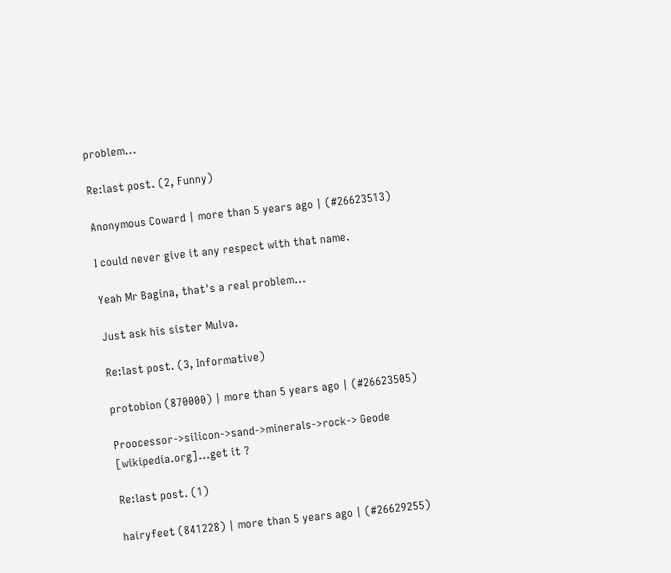problem...

Re:last post. (2, Funny)

Anonymous Coward | more than 5 years ago | (#26623513)

I could never give it any respect with that name.

Yeah Mr Bagina, that's a real problem...

Just ask his sister Mulva.

Re:last post. (3, Informative)

protobion (870000) | more than 5 years ago | (#26623505)

Proocessor->silicon->sand->minerals->rock-> Geode [wikipedia.org]...get it ?

Re:last post. (1)

hairyfeet (841228) | more than 5 years ago | (#26629255)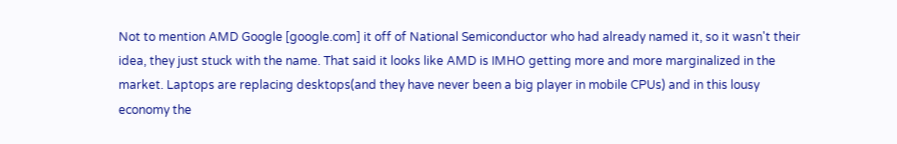Not to mention AMD Google [google.com] it off of National Semiconductor who had already named it, so it wasn't their idea, they just stuck with the name. That said it looks like AMD is IMHO getting more and more marginalized in the market. Laptops are replacing desktops(and they have never been a big player in mobile CPUs) and in this lousy economy the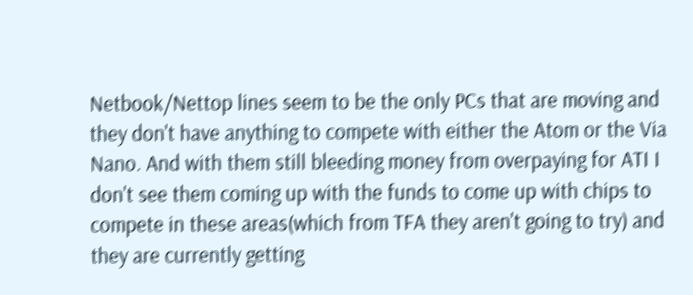Netbook/Nettop lines seem to be the only PCs that are moving and they don't have anything to compete with either the Atom or the Via Nano. And with them still bleeding money from overpaying for ATI I don't see them coming up with the funds to come up with chips to compete in these areas(which from TFA they aren't going to try) and they are currently getting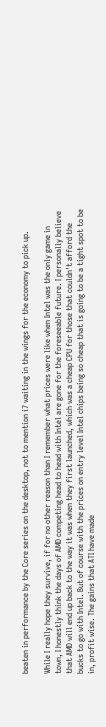beaten in performance by the Core series on the desktop, not to mention i7 waiting in the wings for the economy to pick up.

While I really hope they survive, if for no other reason than I remember what prices were like when Intel was the only game in town, I honestly think the days of AMD competing head to head with Intel are gone for the foreseeable future. I personally believe that AMD will end up back to the way it was when they first launched, which was a cheap CPU for those that couldn't afford the bucks to go with Intel. But of course with the prices on entry level Intel chips being so cheap that is going to be a tight spot to be in, profit wise. The gains that ATI have made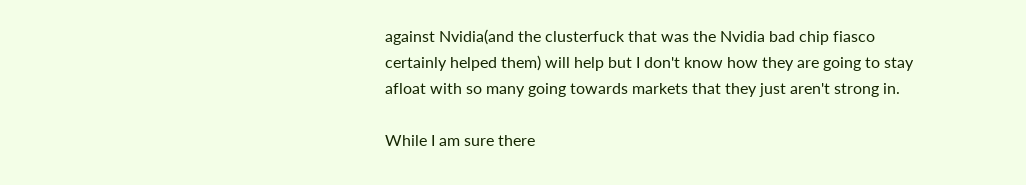against Nvidia(and the clusterfuck that was the Nvidia bad chip fiasco certainly helped them) will help but I don't know how they are going to stay afloat with so many going towards markets that they just aren't strong in.

While I am sure there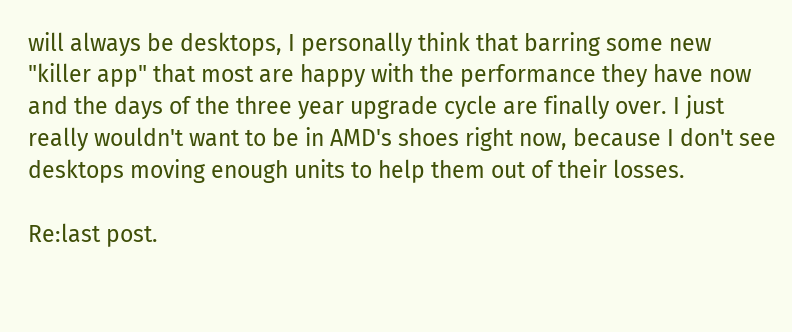will always be desktops, I personally think that barring some new "killer app" that most are happy with the performance they have now and the days of the three year upgrade cycle are finally over. I just really wouldn't want to be in AMD's shoes right now, because I don't see desktops moving enough units to help them out of their losses.

Re:last post.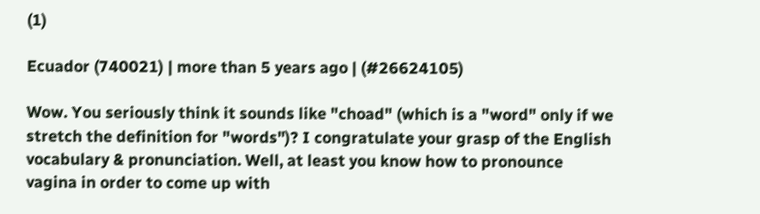(1)

Ecuador (740021) | more than 5 years ago | (#26624105)

Wow. You seriously think it sounds like "choad" (which is a "word" only if we stretch the definition for "words")? I congratulate your grasp of the English vocabulary & pronunciation. Well, at least you know how to pronounce vagina in order to come up with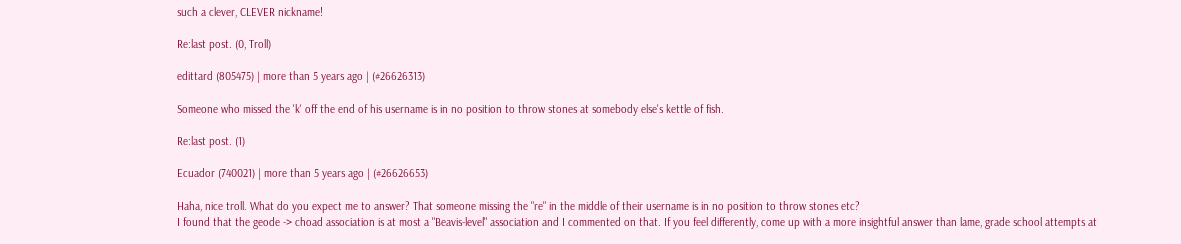such a clever, CLEVER nickname!

Re:last post. (0, Troll)

edittard (805475) | more than 5 years ago | (#26626313)

Someone who missed the 'k' off the end of his username is in no position to throw stones at somebody else's kettle of fish.

Re:last post. (1)

Ecuador (740021) | more than 5 years ago | (#26626653)

Haha, nice troll. What do you expect me to answer? That someone missing the "re" in the middle of their username is in no position to throw stones etc?
I found that the geode -> choad association is at most a "Beavis-level" association and I commented on that. If you feel differently, come up with a more insightful answer than lame, grade school attempts at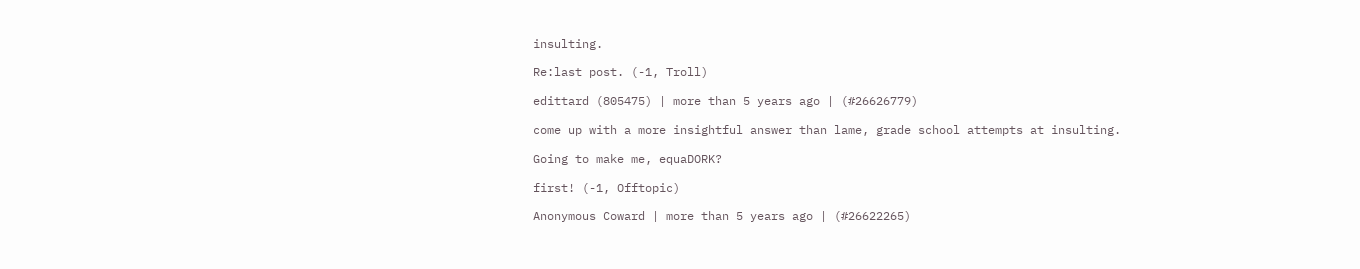insulting.

Re:last post. (-1, Troll)

edittard (805475) | more than 5 years ago | (#26626779)

come up with a more insightful answer than lame, grade school attempts at insulting.

Going to make me, equaDORK?

first! (-1, Offtopic)

Anonymous Coward | more than 5 years ago | (#26622265)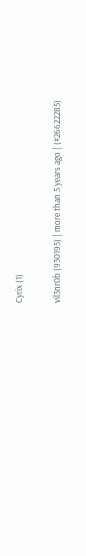Cyrix (1)

vil3nr0b (930195) | more than 5 years ago | (#26622285)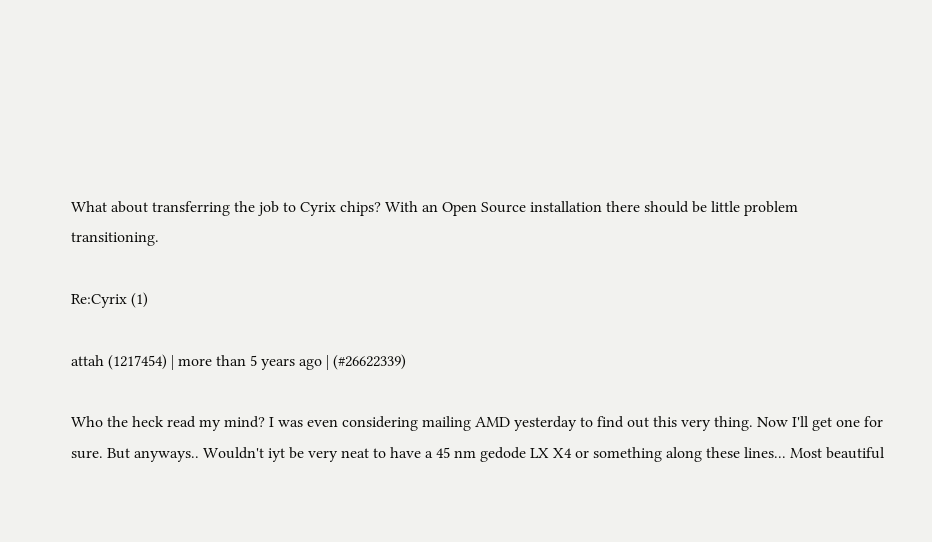What about transferring the job to Cyrix chips? With an Open Source installation there should be little problem transitioning.

Re:Cyrix (1)

attah (1217454) | more than 5 years ago | (#26622339)

Who the heck read my mind? I was even considering mailing AMD yesterday to find out this very thing. Now I'll get one for sure. But anyways.. Wouldn't iyt be very neat to have a 45 nm gedode LX X4 or something along these lines... Most beautiful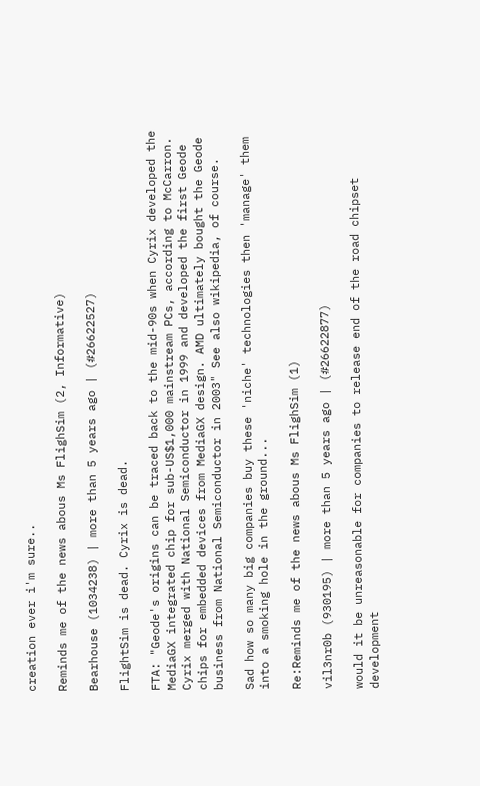creation ever i'm sure..

Reminds me of the news abous Ms FlighSim (2, Informative)

Bearhouse (1034238) | more than 5 years ago | (#26622527)

FlightSim is dead. Cyrix is dead.

FTA: "Geode's origins can be traced back to the mid-90s when Cyrix developed the MediaGX integrated chip for sub-US$1,000 mainstream PCs, according to McCarron. Cyrix merged with National Semiconductor in 1999 and developed the first Geode chips for embedded devices from MediaGX design. AMD ultimately bought the Geode business from National Semiconductor in 2003" See also wikipedia, of course.

Sad how so many big companies buy these 'niche' technologies then 'manage' them into a smoking hole in the ground...

Re:Reminds me of the news abous Ms FlighSim (1)

vil3nr0b (930195) | more than 5 years ago | (#26622877)

would it be unreasonable for companies to release end of the road chipset development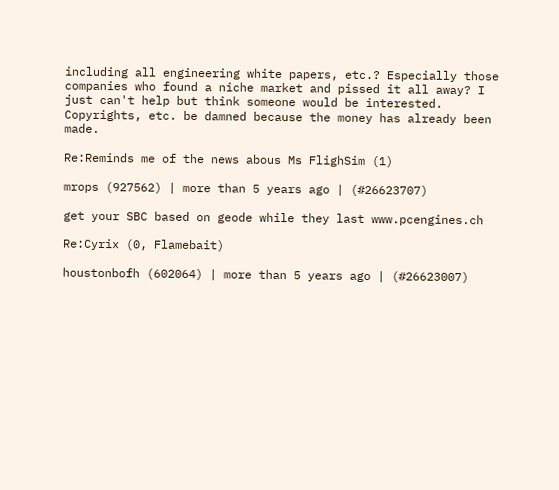including all engineering white papers, etc.? Especially those companies who found a niche market and pissed it all away? I just can't help but think someone would be interested. Copyrights, etc. be damned because the money has already been made.

Re:Reminds me of the news abous Ms FlighSim (1)

mrops (927562) | more than 5 years ago | (#26623707)

get your SBC based on geode while they last www.pcengines.ch

Re:Cyrix (0, Flamebait)

houstonbofh (602064) | more than 5 years ago | (#26623007)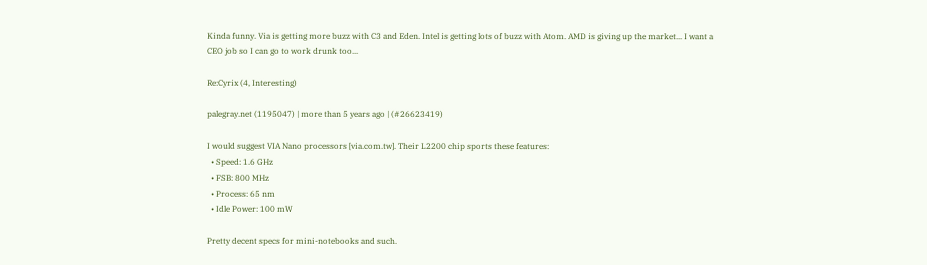Kinda funny. Via is getting more buzz with C3 and Eden. Intel is getting lots of buzz with Atom. AMD is giving up the market... I want a CEO job so I can go to work drunk too...

Re:Cyrix (4, Interesting)

palegray.net (1195047) | more than 5 years ago | (#26623419)

I would suggest VIA Nano processors [via.com.tw]. Their L2200 chip sports these features:
  • Speed: 1.6 GHz
  • FSB: 800 MHz
  • Process: 65 nm
  • Idle Power: 100 mW

Pretty decent specs for mini-notebooks and such.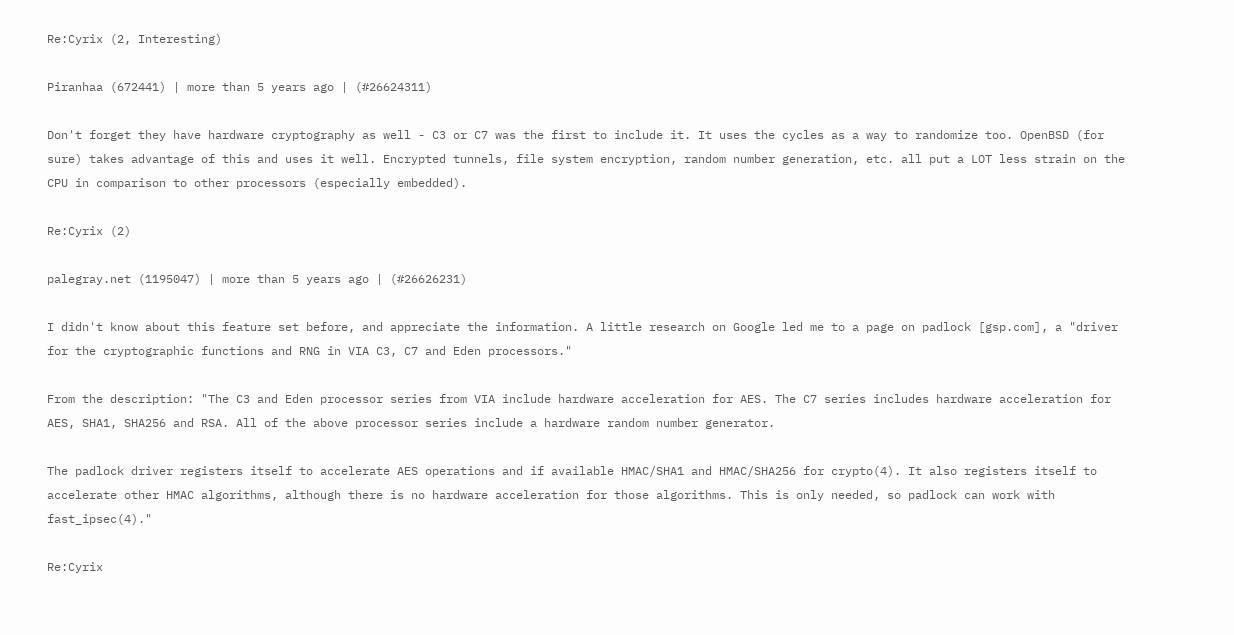Re:Cyrix (2, Interesting)

Piranhaa (672441) | more than 5 years ago | (#26624311)

Don't forget they have hardware cryptography as well - C3 or C7 was the first to include it. It uses the cycles as a way to randomize too. OpenBSD (for sure) takes advantage of this and uses it well. Encrypted tunnels, file system encryption, random number generation, etc. all put a LOT less strain on the CPU in comparison to other processors (especially embedded).

Re:Cyrix (2)

palegray.net (1195047) | more than 5 years ago | (#26626231)

I didn't know about this feature set before, and appreciate the information. A little research on Google led me to a page on padlock [gsp.com], a "driver for the cryptographic functions and RNG in VIA C3, C7 and Eden processors."

From the description: "The C3 and Eden processor series from VIA include hardware acceleration for AES. The C7 series includes hardware acceleration for AES, SHA1, SHA256 and RSA. All of the above processor series include a hardware random number generator.

The padlock driver registers itself to accelerate AES operations and if available HMAC/SHA1 and HMAC/SHA256 for crypto(4). It also registers itself to accelerate other HMAC algorithms, although there is no hardware acceleration for those algorithms. This is only needed, so padlock can work with fast_ipsec(4)."

Re:Cyrix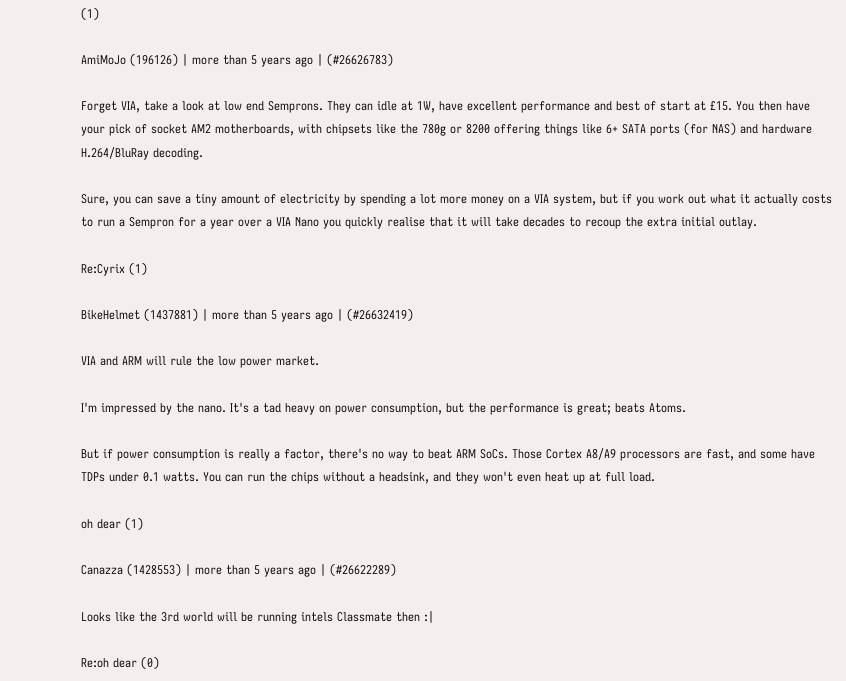(1)

AmiMoJo (196126) | more than 5 years ago | (#26626783)

Forget VIA, take a look at low end Semprons. They can idle at 1W, have excellent performance and best of start at £15. You then have your pick of socket AM2 motherboards, with chipsets like the 780g or 8200 offering things like 6+ SATA ports (for NAS) and hardware H.264/BluRay decoding.

Sure, you can save a tiny amount of electricity by spending a lot more money on a VIA system, but if you work out what it actually costs to run a Sempron for a year over a VIA Nano you quickly realise that it will take decades to recoup the extra initial outlay.

Re:Cyrix (1)

BikeHelmet (1437881) | more than 5 years ago | (#26632419)

VIA and ARM will rule the low power market.

I'm impressed by the nano. It's a tad heavy on power consumption, but the performance is great; beats Atoms.

But if power consumption is really a factor, there's no way to beat ARM SoCs. Those Cortex A8/A9 processors are fast, and some have TDPs under 0.1 watts. You can run the chips without a headsink, and they won't even heat up at full load.

oh dear (1)

Canazza (1428553) | more than 5 years ago | (#26622289)

Looks like the 3rd world will be running intels Classmate then :|

Re:oh dear (0)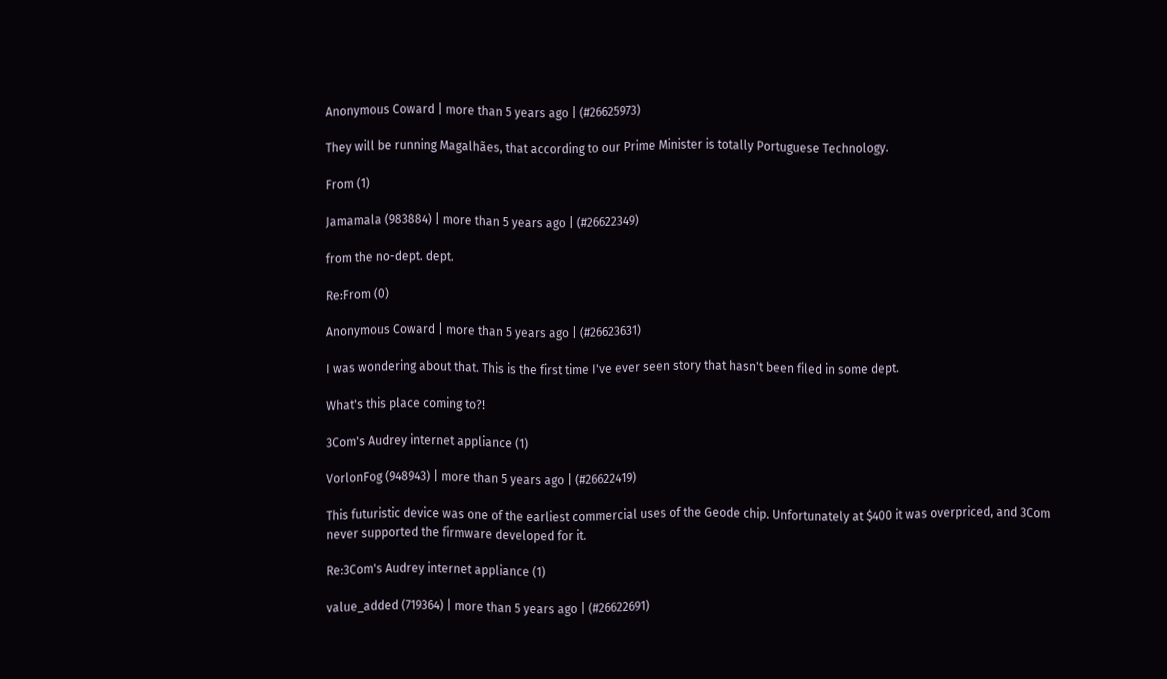Anonymous Coward | more than 5 years ago | (#26625973)

They will be running Magalhães, that according to our Prime Minister is totally Portuguese Technology.

From (1)

Jamamala (983884) | more than 5 years ago | (#26622349)

from the no-dept. dept.

Re:From (0)

Anonymous Coward | more than 5 years ago | (#26623631)

I was wondering about that. This is the first time I've ever seen story that hasn't been filed in some dept.

What's this place coming to?!

3Com's Audrey internet appliance (1)

VorlonFog (948943) | more than 5 years ago | (#26622419)

This futuristic device was one of the earliest commercial uses of the Geode chip. Unfortunately at $400 it was overpriced, and 3Com never supported the firmware developed for it.

Re:3Com's Audrey internet appliance (1)

value_added (719364) | more than 5 years ago | (#26622691)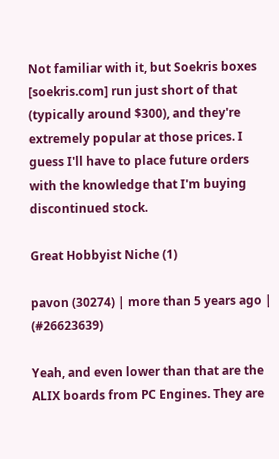Not familiar with it, but Soekris boxes [soekris.com] run just short of that (typically around $300), and they're extremely popular at those prices. I guess I'll have to place future orders with the knowledge that I'm buying discontinued stock.

Great Hobbyist Niche (1)

pavon (30274) | more than 5 years ago | (#26623639)

Yeah, and even lower than that are the ALIX boards from PC Engines. They are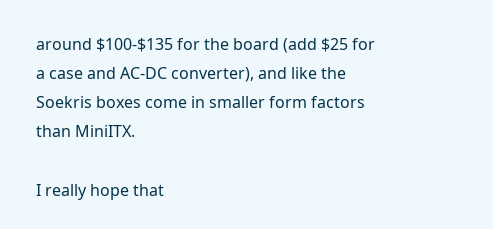around $100-$135 for the board (add $25 for a case and AC-DC converter), and like the Soekris boxes come in smaller form factors than MiniITX.

I really hope that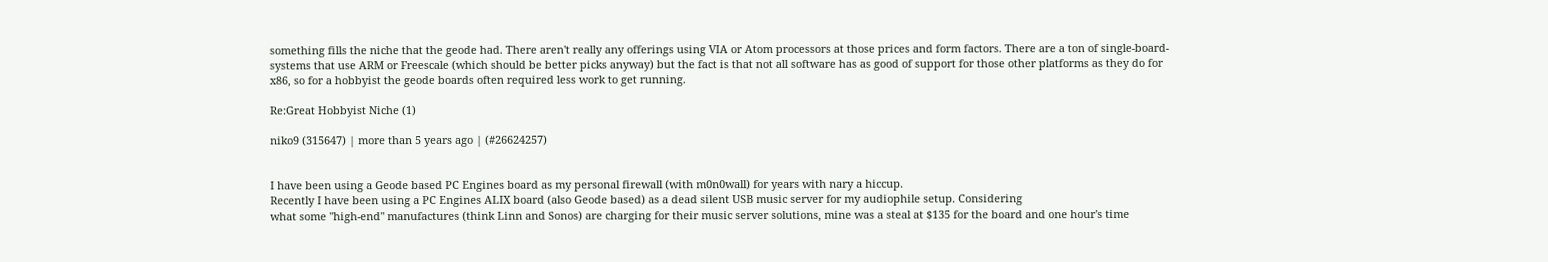something fills the niche that the geode had. There aren't really any offerings using VIA or Atom processors at those prices and form factors. There are a ton of single-board-systems that use ARM or Freescale (which should be better picks anyway) but the fact is that not all software has as good of support for those other platforms as they do for x86, so for a hobbyist the geode boards often required less work to get running.

Re:Great Hobbyist Niche (1)

niko9 (315647) | more than 5 years ago | (#26624257)


I have been using a Geode based PC Engines board as my personal firewall (with m0n0wall) for years with nary a hiccup.
Recently I have been using a PC Engines ALIX board (also Geode based) as a dead silent USB music server for my audiophile setup. Considering
what some "high-end" manufactures (think Linn and Sonos) are charging for their music server solutions, mine was a steal at $135 for the board and one hour's time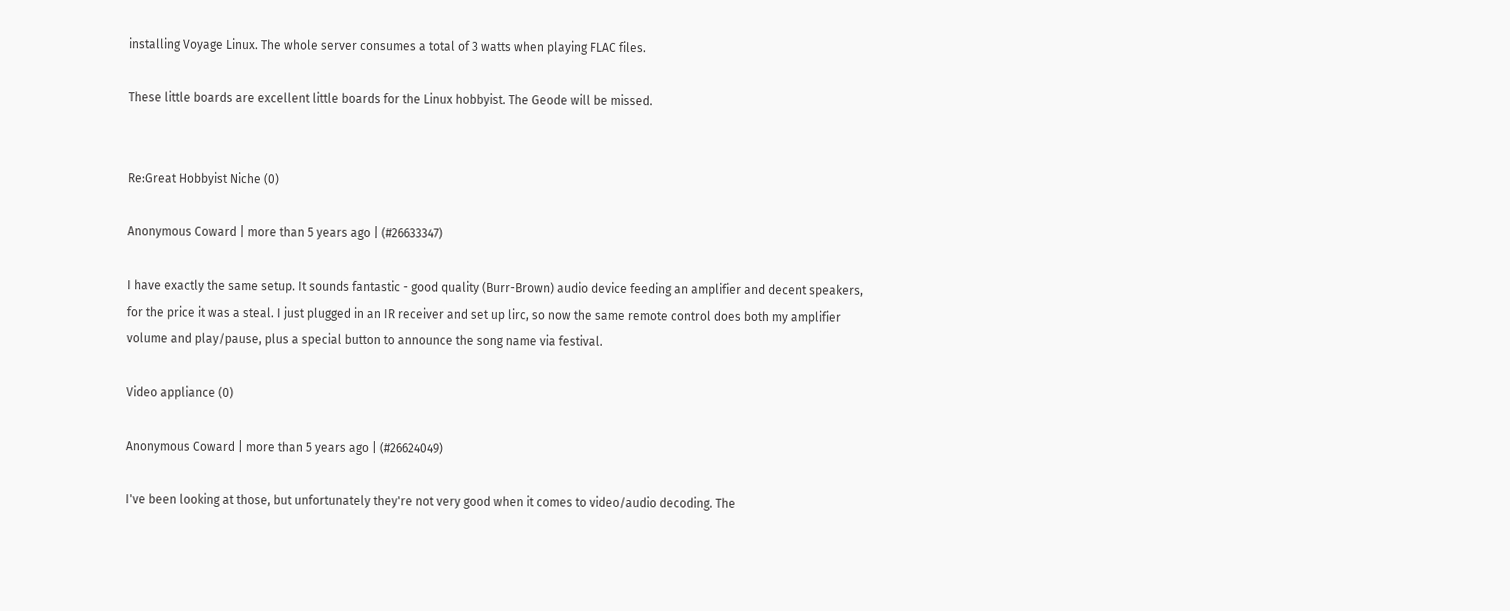installing Voyage Linux. The whole server consumes a total of 3 watts when playing FLAC files.

These little boards are excellent little boards for the Linux hobbyist. The Geode will be missed.


Re:Great Hobbyist Niche (0)

Anonymous Coward | more than 5 years ago | (#26633347)

I have exactly the same setup. It sounds fantastic - good quality (Burr-Brown) audio device feeding an amplifier and decent speakers, for the price it was a steal. I just plugged in an IR receiver and set up lirc, so now the same remote control does both my amplifier volume and play/pause, plus a special button to announce the song name via festival.

Video appliance (0)

Anonymous Coward | more than 5 years ago | (#26624049)

I've been looking at those, but unfortunately they're not very good when it comes to video/audio decoding. The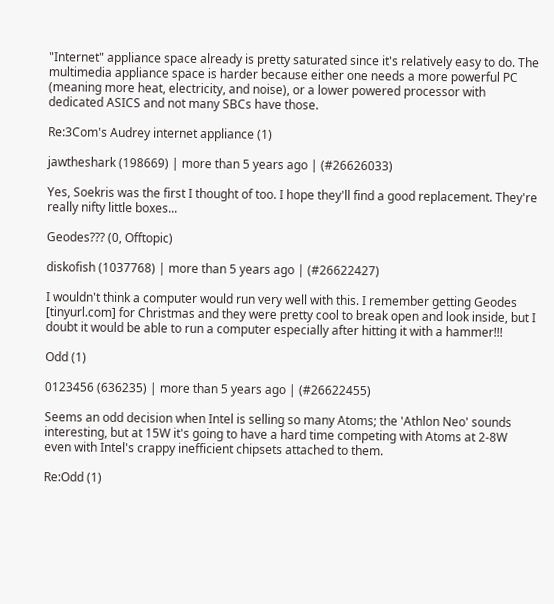"Internet" appliance space already is pretty saturated since it's relatively easy to do. The multimedia appliance space is harder because either one needs a more powerful PC (meaning more heat, electricity, and noise), or a lower powered processor with dedicated ASICS and not many SBCs have those.

Re:3Com's Audrey internet appliance (1)

jawtheshark (198669) | more than 5 years ago | (#26626033)

Yes, Soekris was the first I thought of too. I hope they'll find a good replacement. They're really nifty little boxes...

Geodes??? (0, Offtopic)

diskofish (1037768) | more than 5 years ago | (#26622427)

I wouldn't think a computer would run very well with this. I remember getting Geodes [tinyurl.com] for Christmas and they were pretty cool to break open and look inside, but I doubt it would be able to run a computer especially after hitting it with a hammer!!!

Odd (1)

0123456 (636235) | more than 5 years ago | (#26622455)

Seems an odd decision when Intel is selling so many Atoms; the 'Athlon Neo' sounds interesting, but at 15W it's going to have a hard time competing with Atoms at 2-8W even with Intel's crappy inefficient chipsets attached to them.

Re:Odd (1)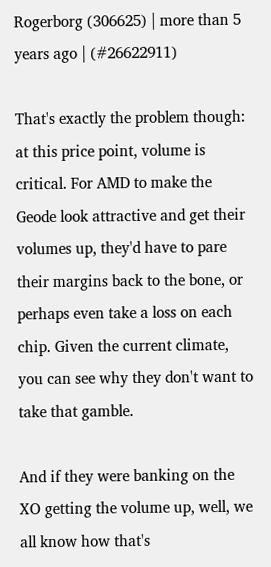Rogerborg (306625) | more than 5 years ago | (#26622911)

That's exactly the problem though: at this price point, volume is critical. For AMD to make the Geode look attractive and get their volumes up, they'd have to pare their margins back to the bone, or perhaps even take a loss on each chip. Given the current climate, you can see why they don't want to take that gamble.

And if they were banking on the XO getting the volume up, well, we all know how that's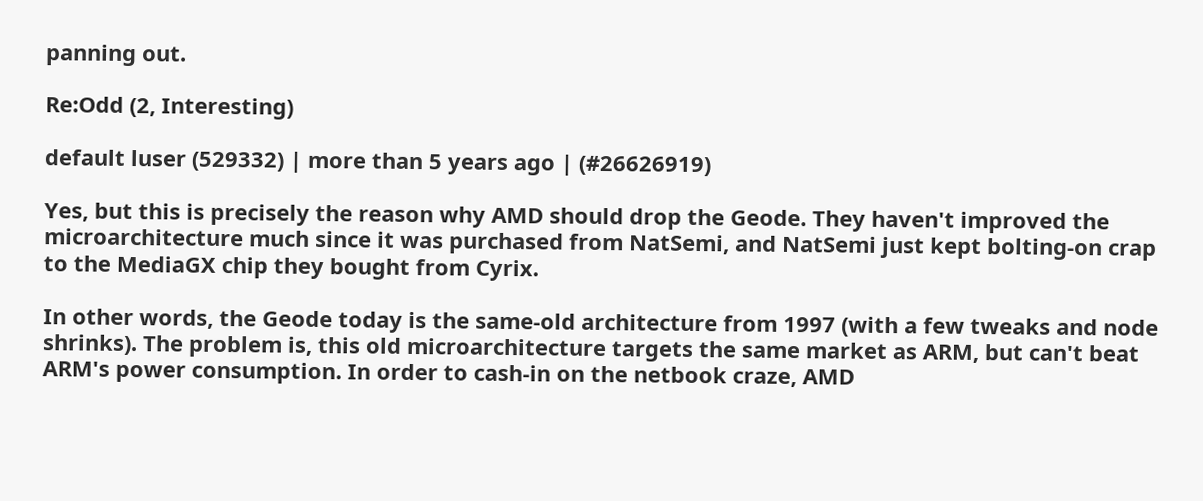panning out.

Re:Odd (2, Interesting)

default luser (529332) | more than 5 years ago | (#26626919)

Yes, but this is precisely the reason why AMD should drop the Geode. They haven't improved the microarchitecture much since it was purchased from NatSemi, and NatSemi just kept bolting-on crap to the MediaGX chip they bought from Cyrix.

In other words, the Geode today is the same-old architecture from 1997 (with a few tweaks and node shrinks). The problem is, this old microarchitecture targets the same market as ARM, but can't beat ARM's power consumption. In order to cash-in on the netbook craze, AMD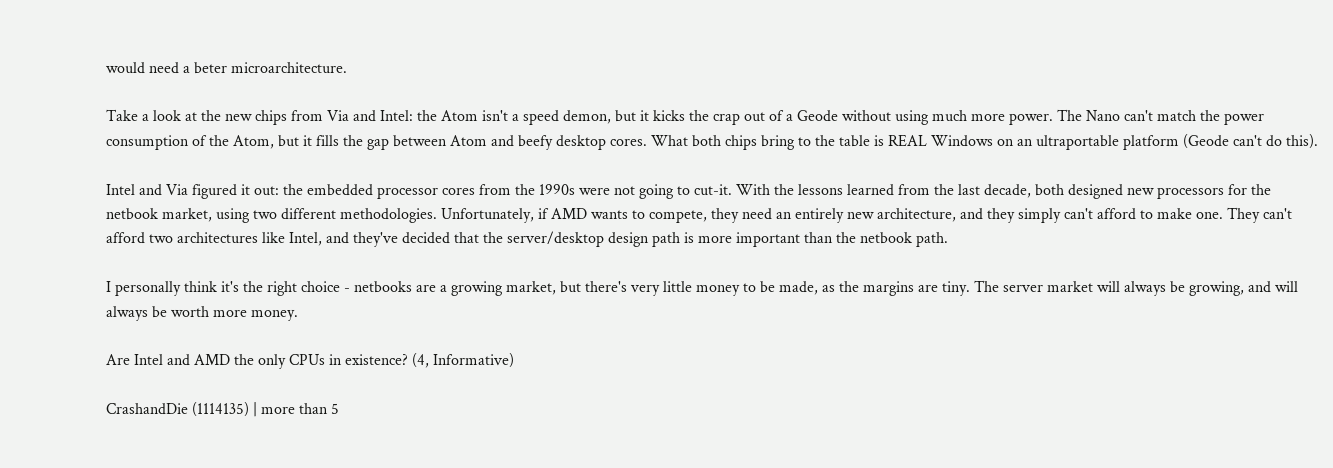would need a beter microarchitecture.

Take a look at the new chips from Via and Intel: the Atom isn't a speed demon, but it kicks the crap out of a Geode without using much more power. The Nano can't match the power consumption of the Atom, but it fills the gap between Atom and beefy desktop cores. What both chips bring to the table is REAL Windows on an ultraportable platform (Geode can't do this).

Intel and Via figured it out: the embedded processor cores from the 1990s were not going to cut-it. With the lessons learned from the last decade, both designed new processors for the netbook market, using two different methodologies. Unfortunately, if AMD wants to compete, they need an entirely new architecture, and they simply can't afford to make one. They can't afford two architectures like Intel, and they've decided that the server/desktop design path is more important than the netbook path.

I personally think it's the right choice - netbooks are a growing market, but there's very little money to be made, as the margins are tiny. The server market will always be growing, and will always be worth more money.

Are Intel and AMD the only CPUs in existence? (4, Informative)

CrashandDie (1114135) | more than 5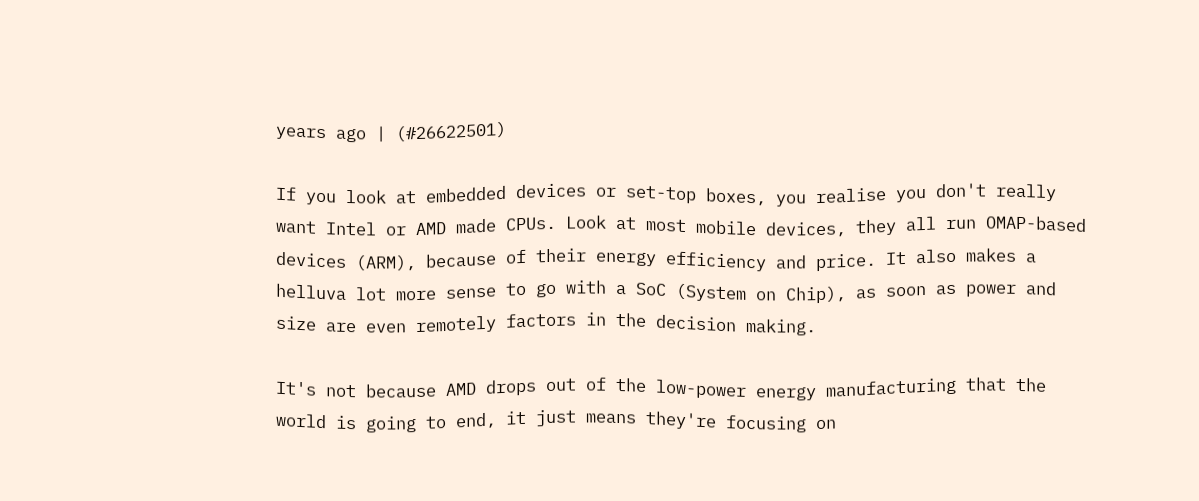years ago | (#26622501)

If you look at embedded devices or set-top boxes, you realise you don't really want Intel or AMD made CPUs. Look at most mobile devices, they all run OMAP-based devices (ARM), because of their energy efficiency and price. It also makes a helluva lot more sense to go with a SoC (System on Chip), as soon as power and size are even remotely factors in the decision making.

It's not because AMD drops out of the low-power energy manufacturing that the world is going to end, it just means they're focusing on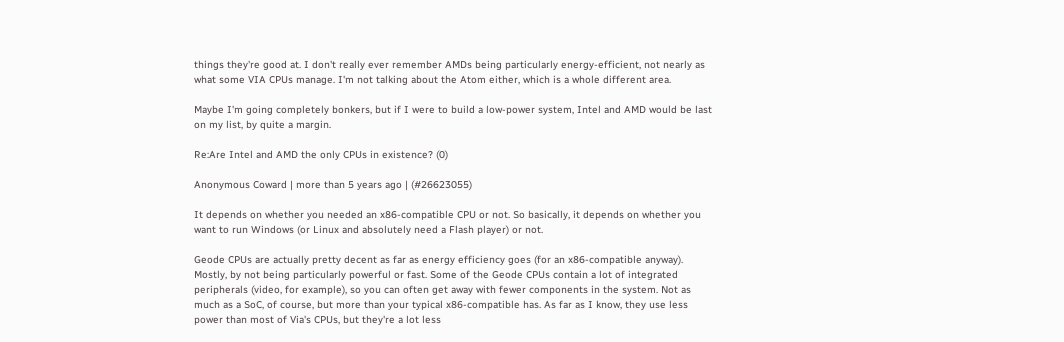things they're good at. I don't really ever remember AMDs being particularly energy-efficient, not nearly as what some VIA CPUs manage. I'm not talking about the Atom either, which is a whole different area.

Maybe I'm going completely bonkers, but if I were to build a low-power system, Intel and AMD would be last on my list, by quite a margin.

Re:Are Intel and AMD the only CPUs in existence? (0)

Anonymous Coward | more than 5 years ago | (#26623055)

It depends on whether you needed an x86-compatible CPU or not. So basically, it depends on whether you want to run Windows (or Linux and absolutely need a Flash player) or not.

Geode CPUs are actually pretty decent as far as energy efficiency goes (for an x86-compatible anyway). Mostly, by not being particularly powerful or fast. Some of the Geode CPUs contain a lot of integrated peripherals (video, for example), so you can often get away with fewer components in the system. Not as much as a SoC, of course, but more than your typical x86-compatible has. As far as I know, they use less power than most of Via's CPUs, but they're a lot less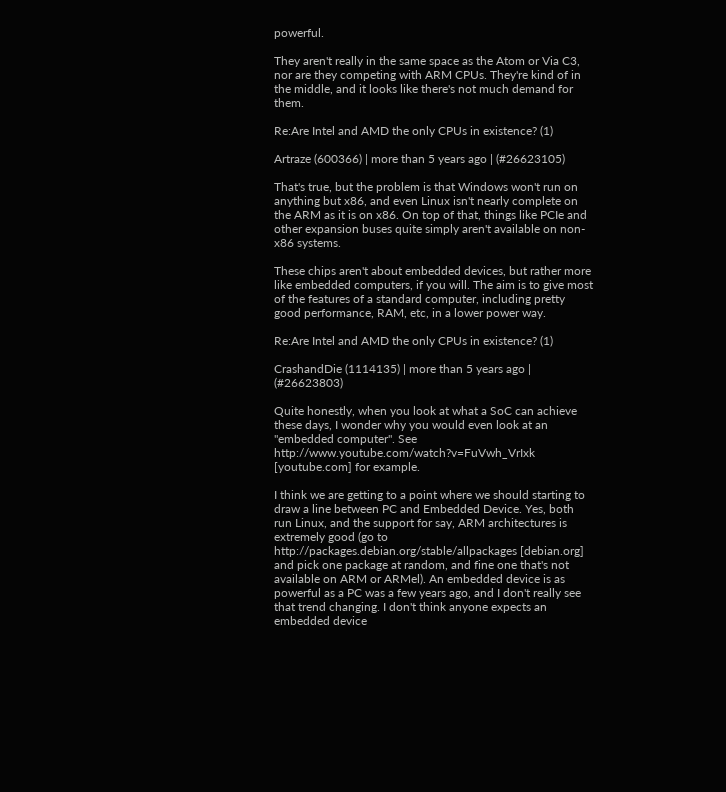powerful.

They aren't really in the same space as the Atom or Via C3, nor are they competing with ARM CPUs. They're kind of in the middle, and it looks like there's not much demand for them.

Re:Are Intel and AMD the only CPUs in existence? (1)

Artraze (600366) | more than 5 years ago | (#26623105)

That's true, but the problem is that Windows won't run on anything but x86, and even Linux isn't nearly complete on the ARM as it is on x86. On top of that, things like PCIe and other expansion buses quite simply aren't available on non-x86 systems.

These chips aren't about embedded devices, but rather more like embedded computers, if you will. The aim is to give most of the features of a standard computer, including pretty good performance, RAM, etc, in a lower power way.

Re:Are Intel and AMD the only CPUs in existence? (1)

CrashandDie (1114135) | more than 5 years ago | (#26623803)

Quite honestly, when you look at what a SoC can achieve these days, I wonder why you would even look at an "embedded computer". See http://www.youtube.com/watch?v=FuVwh_VrIxk [youtube.com] for example.

I think we are getting to a point where we should starting to draw a line between PC and Embedded Device. Yes, both run Linux, and the support for say, ARM architectures is extremely good (go to http://packages.debian.org/stable/allpackages [debian.org] and pick one package at random, and fine one that's not available on ARM or ARMel). An embedded device is as powerful as a PC was a few years ago, and I don't really see that trend changing. I don't think anyone expects an embedded device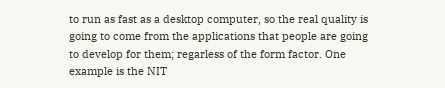to run as fast as a desktop computer, so the real quality is going to come from the applications that people are going to develop for them; regarless of the form factor. One example is the NIT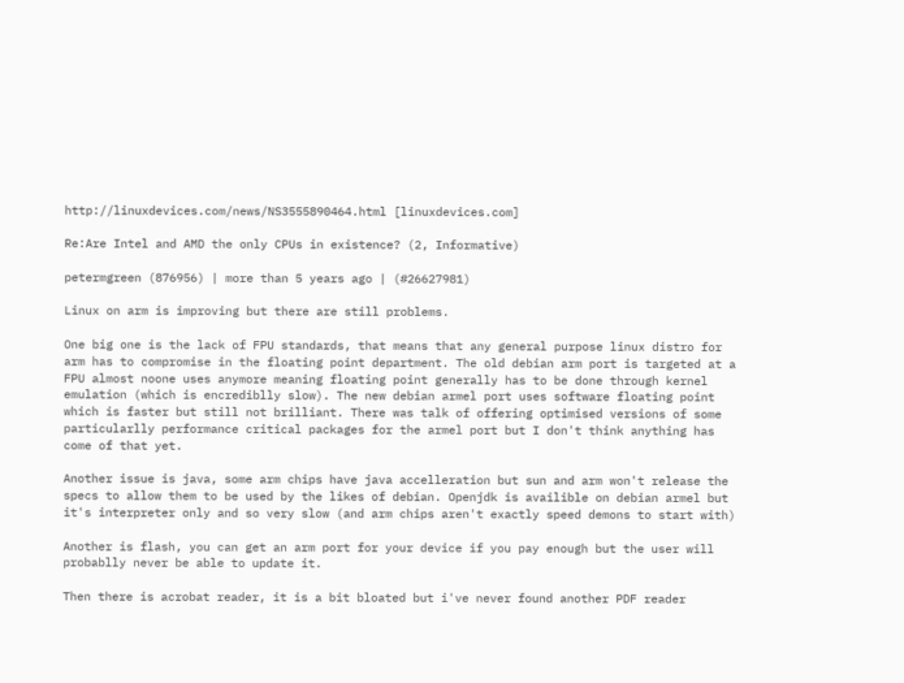http://linuxdevices.com/news/NS3555890464.html [linuxdevices.com]

Re:Are Intel and AMD the only CPUs in existence? (2, Informative)

petermgreen (876956) | more than 5 years ago | (#26627981)

Linux on arm is improving but there are still problems.

One big one is the lack of FPU standards, that means that any general purpose linux distro for arm has to compromise in the floating point department. The old debian arm port is targeted at a FPU almost noone uses anymore meaning floating point generally has to be done through kernel emulation (which is encrediblly slow). The new debian armel port uses software floating point which is faster but still not brilliant. There was talk of offering optimised versions of some particularlly performance critical packages for the armel port but I don't think anything has come of that yet.

Another issue is java, some arm chips have java accelleration but sun and arm won't release the specs to allow them to be used by the likes of debian. Openjdk is availible on debian armel but it's interpreter only and so very slow (and arm chips aren't exactly speed demons to start with)

Another is flash, you can get an arm port for your device if you pay enough but the user will probablly never be able to update it.

Then there is acrobat reader, it is a bit bloated but i've never found another PDF reader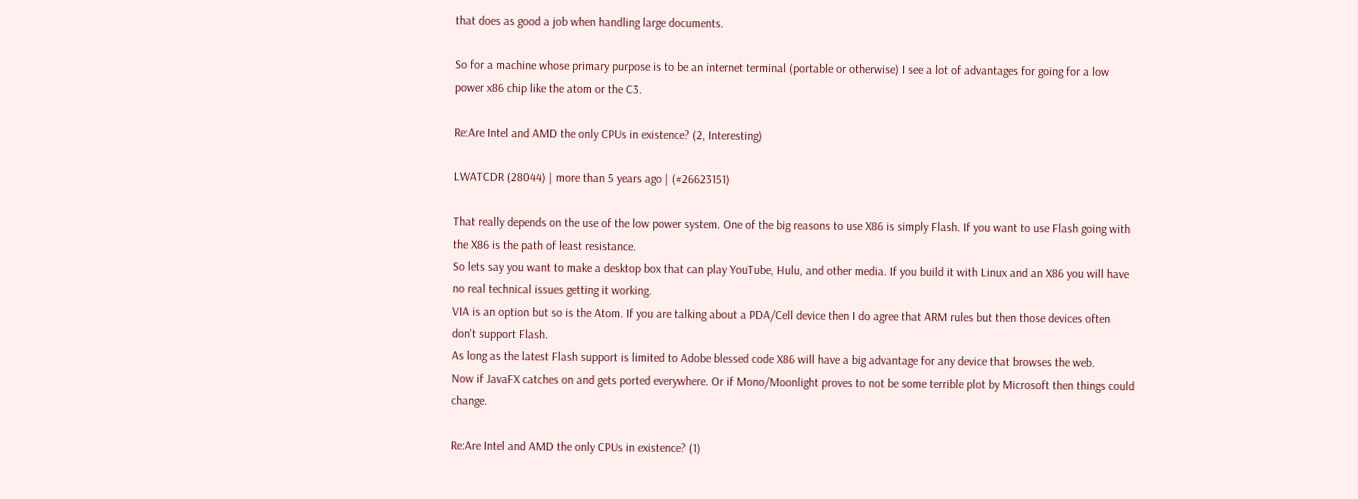that does as good a job when handling large documents.

So for a machine whose primary purpose is to be an internet terminal (portable or otherwise) I see a lot of advantages for going for a low power x86 chip like the atom or the C3.

Re:Are Intel and AMD the only CPUs in existence? (2, Interesting)

LWATCDR (28044) | more than 5 years ago | (#26623151)

That really depends on the use of the low power system. One of the big reasons to use X86 is simply Flash. If you want to use Flash going with the X86 is the path of least resistance.
So lets say you want to make a desktop box that can play YouTube, Hulu, and other media. If you build it with Linux and an X86 you will have no real technical issues getting it working.
VIA is an option but so is the Atom. If you are talking about a PDA/Cell device then I do agree that ARM rules but then those devices often don't support Flash.
As long as the latest Flash support is limited to Adobe blessed code X86 will have a big advantage for any device that browses the web.
Now if JavaFX catches on and gets ported everywhere. Or if Mono/Moonlight proves to not be some terrible plot by Microsoft then things could change.

Re:Are Intel and AMD the only CPUs in existence? (1)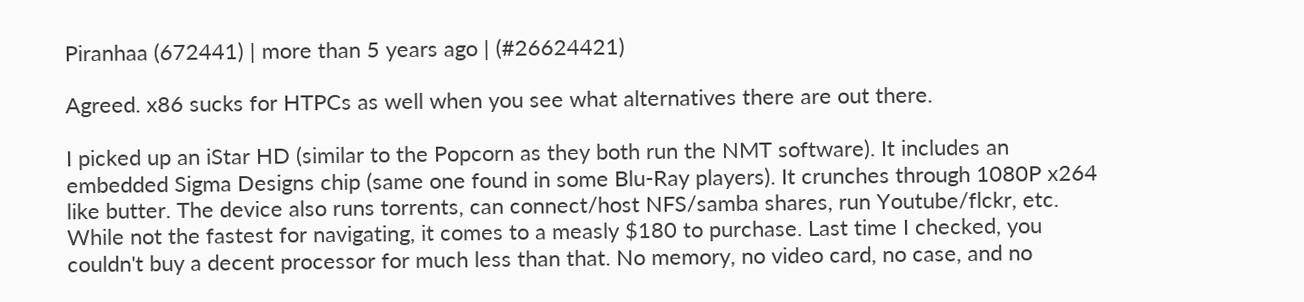Piranhaa (672441) | more than 5 years ago | (#26624421)

Agreed. x86 sucks for HTPCs as well when you see what alternatives there are out there.

I picked up an iStar HD (similar to the Popcorn as they both run the NMT software). It includes an embedded Sigma Designs chip (same one found in some Blu-Ray players). It crunches through 1080P x264 like butter. The device also runs torrents, can connect/host NFS/samba shares, run Youtube/flckr, etc. While not the fastest for navigating, it comes to a measly $180 to purchase. Last time I checked, you couldn't buy a decent processor for much less than that. No memory, no video card, no case, and no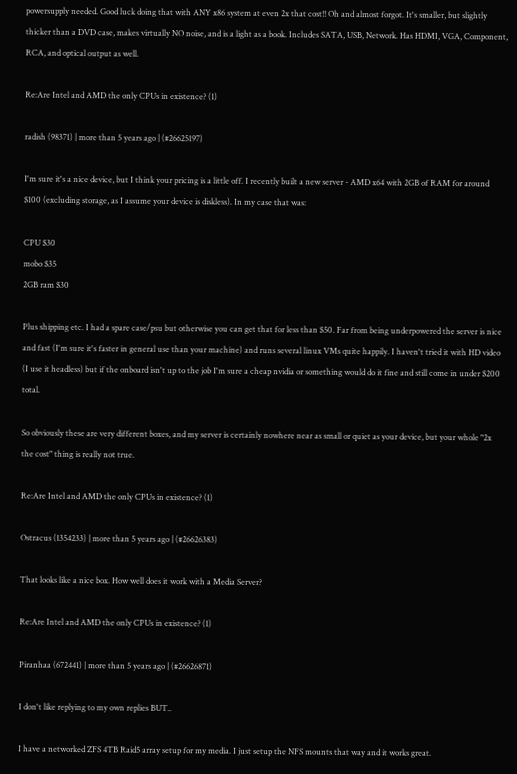powersupply needed. Good luck doing that with ANY x86 system at even 2x that cost!! Oh and almost forgot. It's smaller, but slightly thicker than a DVD case, makes virtually NO noise, and is a light as a book. Includes SATA, USB, Network. Has HDMI, VGA, Component, RCA, and optical output as well.

Re:Are Intel and AMD the only CPUs in existence? (1)

radish (98371) | more than 5 years ago | (#26625197)

I'm sure it's a nice device, but I think your pricing is a little off. I recently built a new server - AMD x64 with 2GB of RAM for around $100 (excluding storage, as I assume your device is diskless). In my case that was:

CPU $30
mobo $35
2GB ram $30

Plus shipping etc. I had a spare case/psu but otherwise you can get that for less than $50. Far from being underpowered the server is nice and fast (I'm sure it's faster in general use than your machine) and runs several linux VMs quite happily. I haven't tried it with HD video (I use it headless) but if the onboard isn't up to the job I'm sure a cheap nvidia or something would do it fine and still come in under $200 total.

So obviously these are very different boxes, and my server is certainly nowhere near as small or quiet as your device, but your whole "2x the cost" thing is really not true.

Re:Are Intel and AMD the only CPUs in existence? (1)

Ostracus (1354233) | more than 5 years ago | (#26626383)

That looks like a nice box. How well does it work with a Media Server?

Re:Are Intel and AMD the only CPUs in existence? (1)

Piranhaa (672441) | more than 5 years ago | (#26626871)

I don't like replying to my own replies BUT..

I have a networked ZFS 4TB Raid5 array setup for my media. I just setup the NFS mounts that way and it works great.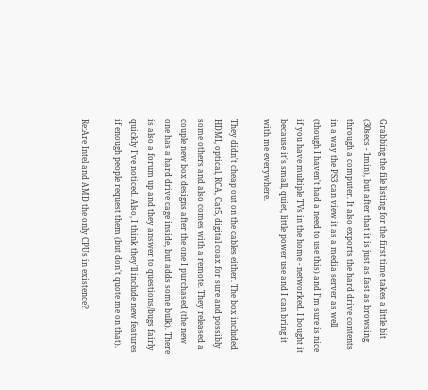Grabbing the file listing for the first time takes a little bit (30secs - 1min), but after that it is just as fast as browsing through a computer. It also exports the hard drive contents in a way the PS3 can view it as a media server as well (though I haven't had a need to use this) and I'm sure is nice if you have multiple TVs in the home - networked. I bought it because it's small, quiet, little power use and I can bring it with me everywhere.

They didn't cheap out on the cables either. The box included HDMI, optical, RCA, Cat5, digital coax for sure and possibly some others and also comes with a remote. They released a couple new box designs after the one I purchased (the new one has a hard drive cage inside, but adds some bulk). There is also a forum up and they answer to questions/bugs fairly quickly I've noticed. Also, I think they'll include new features if enough people request them (but don't quote me on that).

Re:Are Intel and AMD the only CPUs in existence?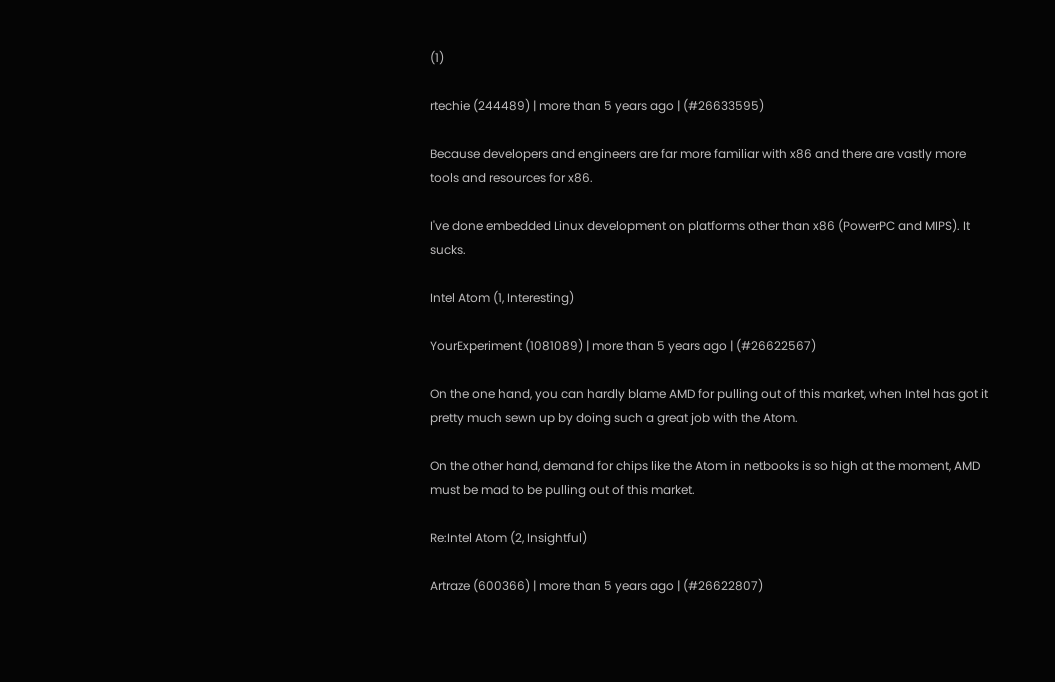(1)

rtechie (244489) | more than 5 years ago | (#26633595)

Because developers and engineers are far more familiar with x86 and there are vastly more tools and resources for x86.

I've done embedded Linux development on platforms other than x86 (PowerPC and MIPS). It sucks.

Intel Atom (1, Interesting)

YourExperiment (1081089) | more than 5 years ago | (#26622567)

On the one hand, you can hardly blame AMD for pulling out of this market, when Intel has got it pretty much sewn up by doing such a great job with the Atom.

On the other hand, demand for chips like the Atom in netbooks is so high at the moment, AMD must be mad to be pulling out of this market.

Re:Intel Atom (2, Insightful)

Artraze (600366) | more than 5 years ago | (#26622807)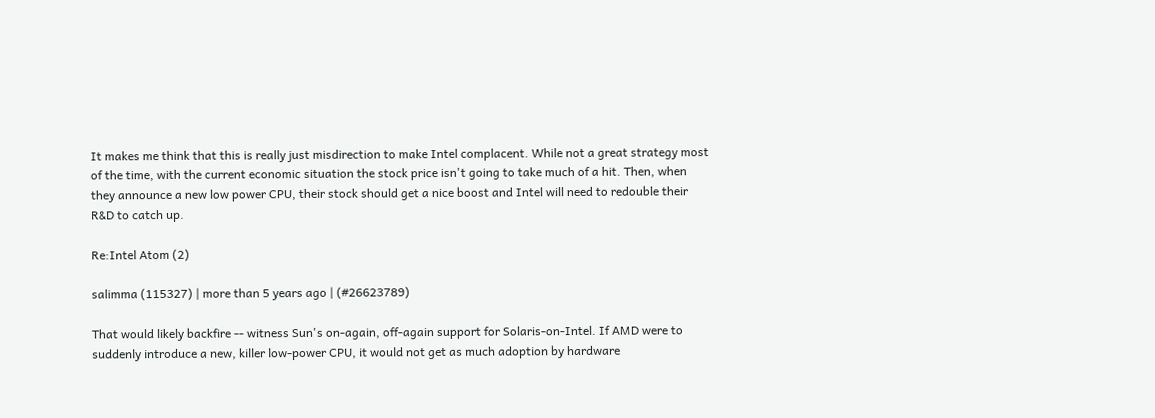It makes me think that this is really just misdirection to make Intel complacent. While not a great strategy most of the time, with the current economic situation the stock price isn't going to take much of a hit. Then, when they announce a new low power CPU, their stock should get a nice boost and Intel will need to redouble their R&D to catch up.

Re:Intel Atom (2)

salimma (115327) | more than 5 years ago | (#26623789)

That would likely backfire -- witness Sun's on-again, off-again support for Solaris-on-Intel. If AMD were to suddenly introduce a new, killer low-power CPU, it would not get as much adoption by hardware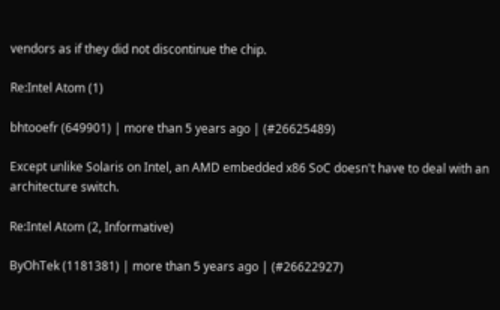vendors as if they did not discontinue the chip.

Re:Intel Atom (1)

bhtooefr (649901) | more than 5 years ago | (#26625489)

Except unlike Solaris on Intel, an AMD embedded x86 SoC doesn't have to deal with an architecture switch.

Re:Intel Atom (2, Informative)

ByOhTek (1181381) | more than 5 years ago | (#26622927)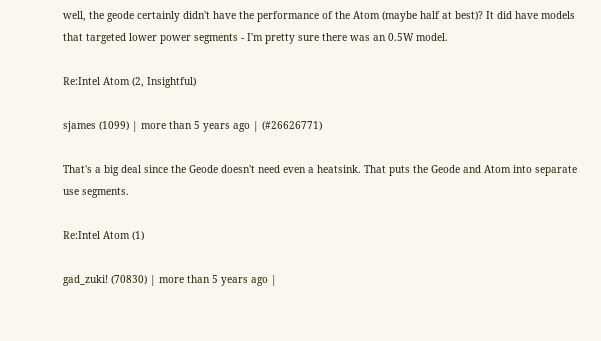well, the geode certainly didn't have the performance of the Atom (maybe half at best)? It did have models that targeted lower power segments - I'm pretty sure there was an 0.5W model.

Re:Intel Atom (2, Insightful)

sjames (1099) | more than 5 years ago | (#26626771)

That's a big deal since the Geode doesn't need even a heatsink. That puts the Geode and Atom into separate use segments.

Re:Intel Atom (1)

gad_zuki! (70830) | more than 5 years ago |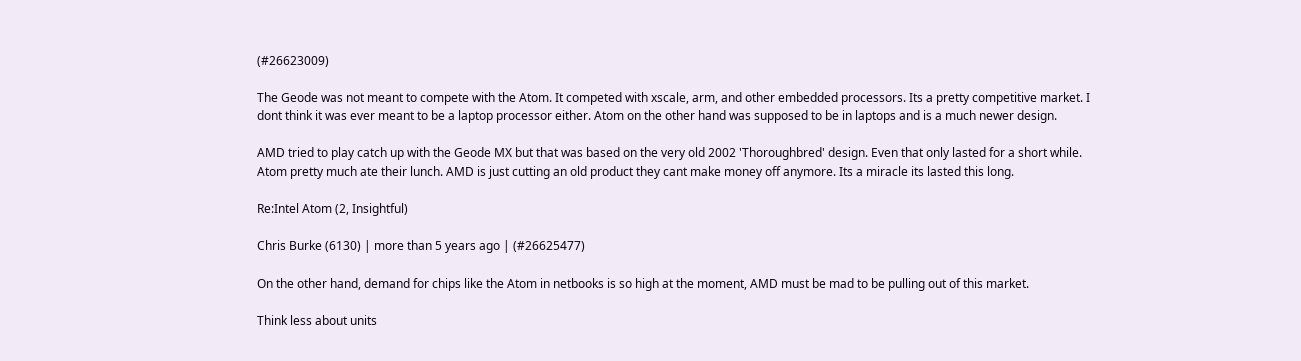(#26623009)

The Geode was not meant to compete with the Atom. It competed with xscale, arm, and other embedded processors. Its a pretty competitive market. I dont think it was ever meant to be a laptop processor either. Atom on the other hand was supposed to be in laptops and is a much newer design.

AMD tried to play catch up with the Geode MX but that was based on the very old 2002 'Thoroughbred' design. Even that only lasted for a short while. Atom pretty much ate their lunch. AMD is just cutting an old product they cant make money off anymore. Its a miracle its lasted this long.

Re:Intel Atom (2, Insightful)

Chris Burke (6130) | more than 5 years ago | (#26625477)

On the other hand, demand for chips like the Atom in netbooks is so high at the moment, AMD must be mad to be pulling out of this market.

Think less about units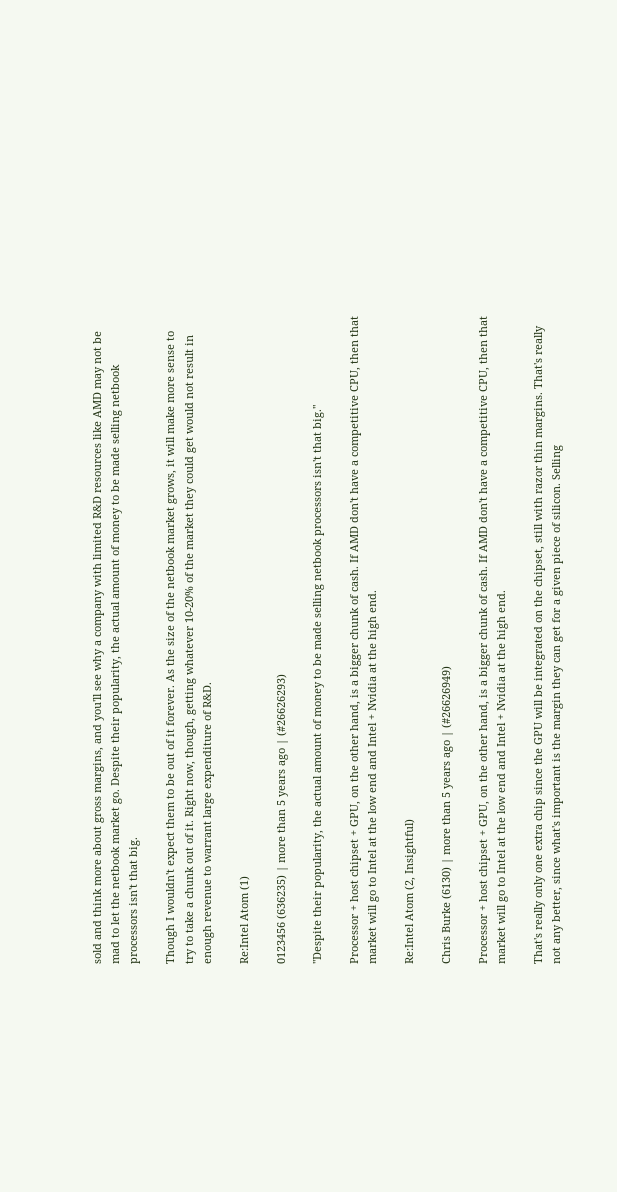sold and think more about gross margins, and you'll see why a company with limited R&D resources like AMD may not be mad to let the netbook market go. Despite their popularity, the actual amount of money to be made selling netbook processors isn't that big.

Though I wouldn't expect them to be out of it forever. As the size of the netbook market grows, it will make more sense to try to take a chunk out of it. Right now, though, getting whatever 10-20% of the market they could get would not result in enough revenue to warrant large expenditure of R&D.

Re:Intel Atom (1)

0123456 (636235) | more than 5 years ago | (#26626293)

"Despite their popularity, the actual amount of money to be made selling netbook processors isn't that big."

Processor + host chipset + GPU, on the other hand, is a bigger chunk of cash. If AMD don't have a competitive CPU, then that market will go to Intel at the low end and Intel + Nvidia at the high end.

Re:Intel Atom (2, Insightful)

Chris Burke (6130) | more than 5 years ago | (#26626949)

Processor + host chipset + GPU, on the other hand, is a bigger chunk of cash. If AMD don't have a competitive CPU, then that market will go to Intel at the low end and Intel + Nvidia at the high end.

That's really only one extra chip since the GPU will be integrated on the chipset, still with razor thin margins. That's really not any better, since what's important is the margin they can get for a given piece of silicon. Selling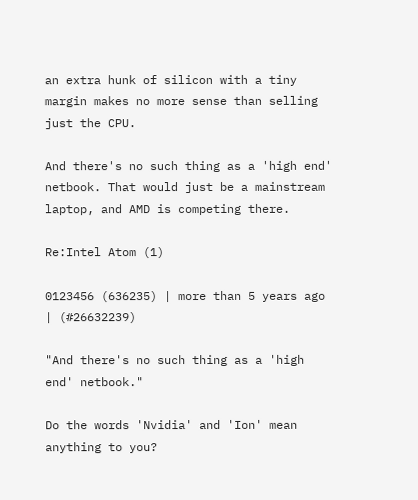an extra hunk of silicon with a tiny margin makes no more sense than selling just the CPU.

And there's no such thing as a 'high end' netbook. That would just be a mainstream laptop, and AMD is competing there.

Re:Intel Atom (1)

0123456 (636235) | more than 5 years ago | (#26632239)

"And there's no such thing as a 'high end' netbook."

Do the words 'Nvidia' and 'Ion' mean anything to you?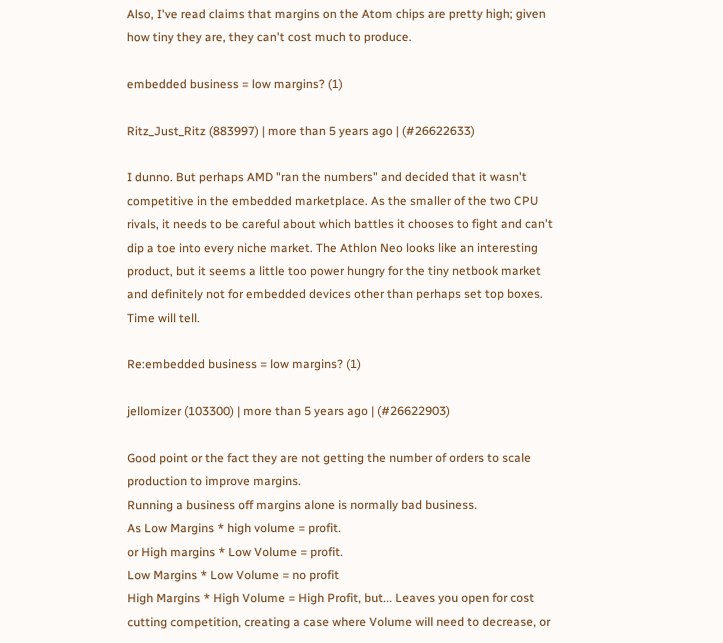Also, I've read claims that margins on the Atom chips are pretty high; given how tiny they are, they can't cost much to produce.

embedded business = low margins? (1)

Ritz_Just_Ritz (883997) | more than 5 years ago | (#26622633)

I dunno. But perhaps AMD "ran the numbers" and decided that it wasn't competitive in the embedded marketplace. As the smaller of the two CPU rivals, it needs to be careful about which battles it chooses to fight and can't dip a toe into every niche market. The Athlon Neo looks like an interesting product, but it seems a little too power hungry for the tiny netbook market and definitely not for embedded devices other than perhaps set top boxes. Time will tell.

Re:embedded business = low margins? (1)

jellomizer (103300) | more than 5 years ago | (#26622903)

Good point or the fact they are not getting the number of orders to scale production to improve margins.
Running a business off margins alone is normally bad business.
As Low Margins * high volume = profit.
or High margins * Low Volume = profit.
Low Margins * Low Volume = no profit
High Margins * High Volume = High Profit, but... Leaves you open for cost cutting competition, creating a case where Volume will need to decrease, or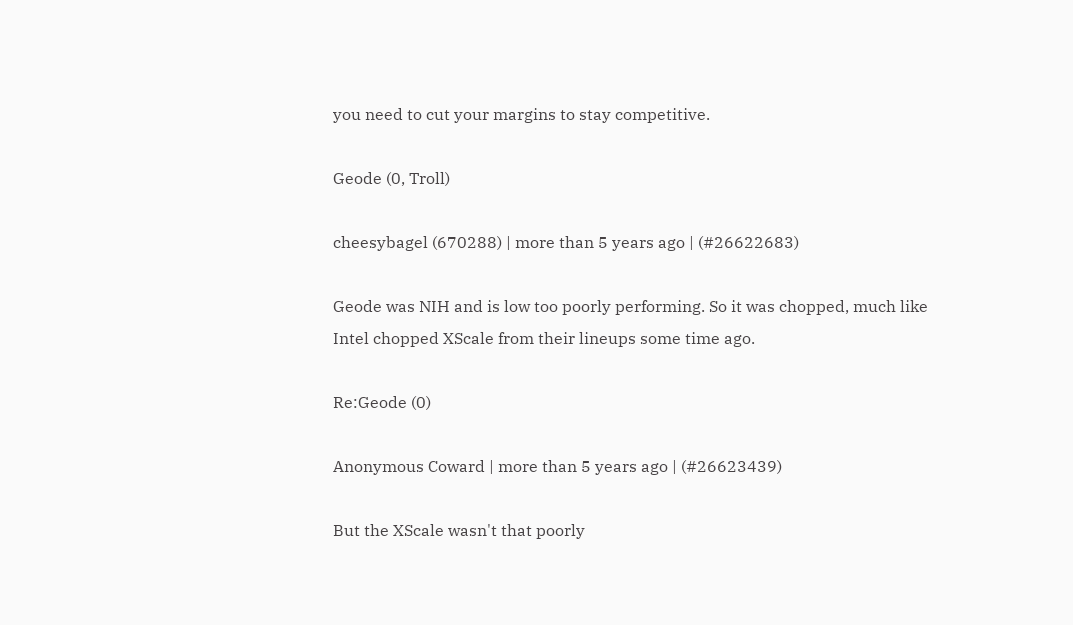you need to cut your margins to stay competitive.

Geode (0, Troll)

cheesybagel (670288) | more than 5 years ago | (#26622683)

Geode was NIH and is low too poorly performing. So it was chopped, much like Intel chopped XScale from their lineups some time ago.

Re:Geode (0)

Anonymous Coward | more than 5 years ago | (#26623439)

But the XScale wasn't that poorly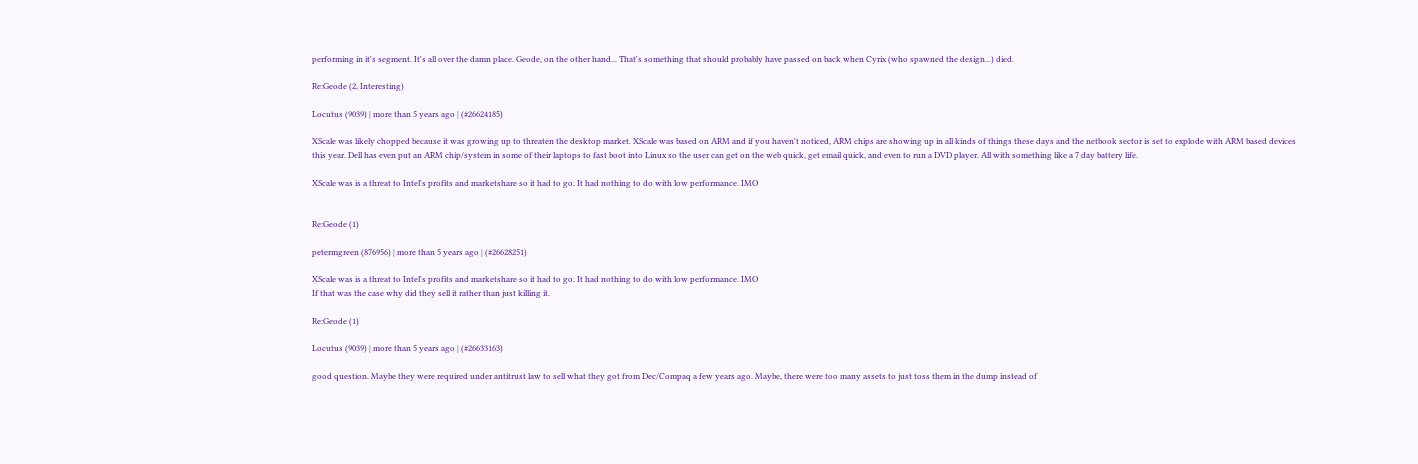performing in it's segment. It's all over the damn place. Geode, on the other hand... That's something that should probably have passed on back when Cyrix (who spawned the design...) died.

Re:Geode (2, Interesting)

Locutus (9039) | more than 5 years ago | (#26624185)

XScale was likely chopped because it was growing up to threaten the desktop market. XScale was based on ARM and if you haven't noticed, ARM chips are showing up in all kinds of things these days and the netbook sector is set to explode with ARM based devices this year. Dell has even put an ARM chip/system in some of their laptops to fast boot into Linux so the user can get on the web quick, get email quick, and even to run a DVD player. All with something like a 7 day battery life.

XScale was is a threat to Intel's profits and marketshare so it had to go. It had nothing to do with low performance. IMO


Re:Geode (1)

petermgreen (876956) | more than 5 years ago | (#26628251)

XScale was is a threat to Intel's profits and marketshare so it had to go. It had nothing to do with low performance. IMO
If that was the case why did they sell it rather than just killing it.

Re:Geode (1)

Locutus (9039) | more than 5 years ago | (#26633163)

good question. Maybe they were required under antitrust law to sell what they got from Dec/Compaq a few years ago. Maybe, there were too many assets to just toss them in the dump instead of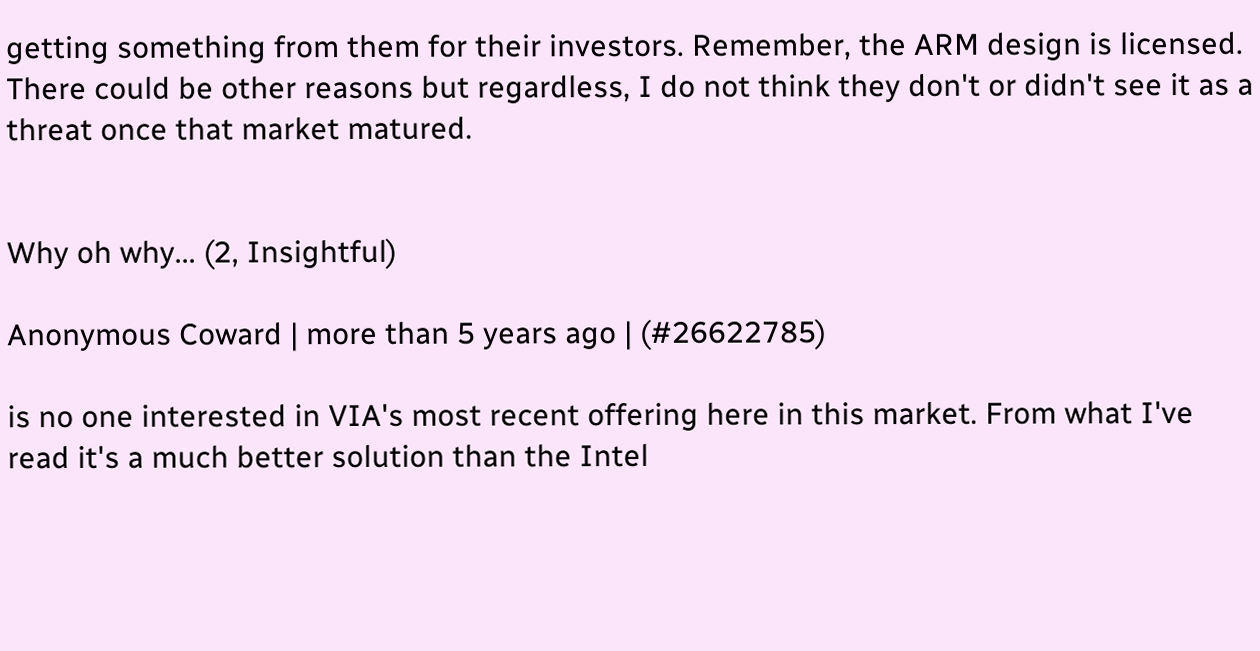getting something from them for their investors. Remember, the ARM design is licensed. There could be other reasons but regardless, I do not think they don't or didn't see it as a threat once that market matured.


Why oh why... (2, Insightful)

Anonymous Coward | more than 5 years ago | (#26622785)

is no one interested in VIA's most recent offering here in this market. From what I've read it's a much better solution than the Intel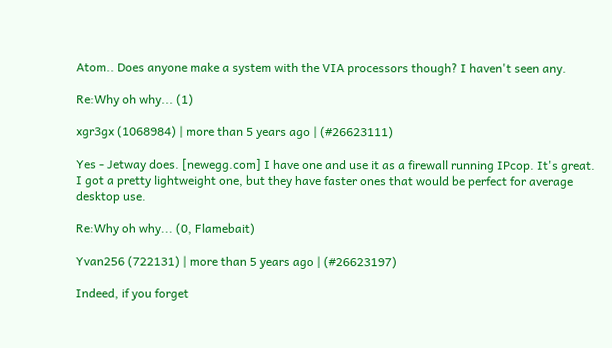Atom.. Does anyone make a system with the VIA processors though? I haven't seen any.

Re:Why oh why... (1)

xgr3gx (1068984) | more than 5 years ago | (#26623111)

Yes - Jetway does. [newegg.com] I have one and use it as a firewall running IPcop. It's great.
I got a pretty lightweight one, but they have faster ones that would be perfect for average desktop use.

Re:Why oh why... (0, Flamebait)

Yvan256 (722131) | more than 5 years ago | (#26623197)

Indeed, if you forget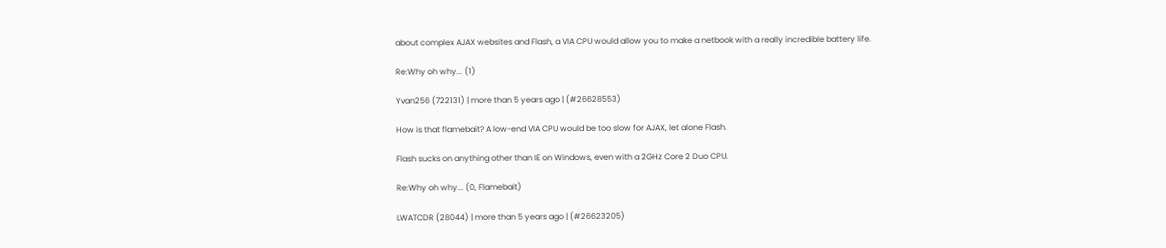about complex AJAX websites and Flash, a VIA CPU would allow you to make a netbook with a really incredible battery life.

Re:Why oh why... (1)

Yvan256 (722131) | more than 5 years ago | (#26628553)

How is that flamebait? A low-end VIA CPU would be too slow for AJAX, let alone Flash.

Flash sucks on anything other than IE on Windows, even with a 2GHz Core 2 Duo CPU.

Re:Why oh why... (0, Flamebait)

LWATCDR (28044) | more than 5 years ago | (#26623205)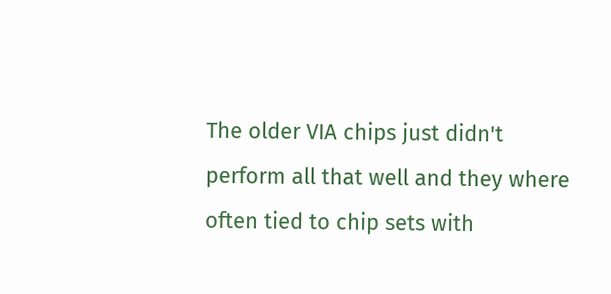The older VIA chips just didn't perform all that well and they where often tied to chip sets with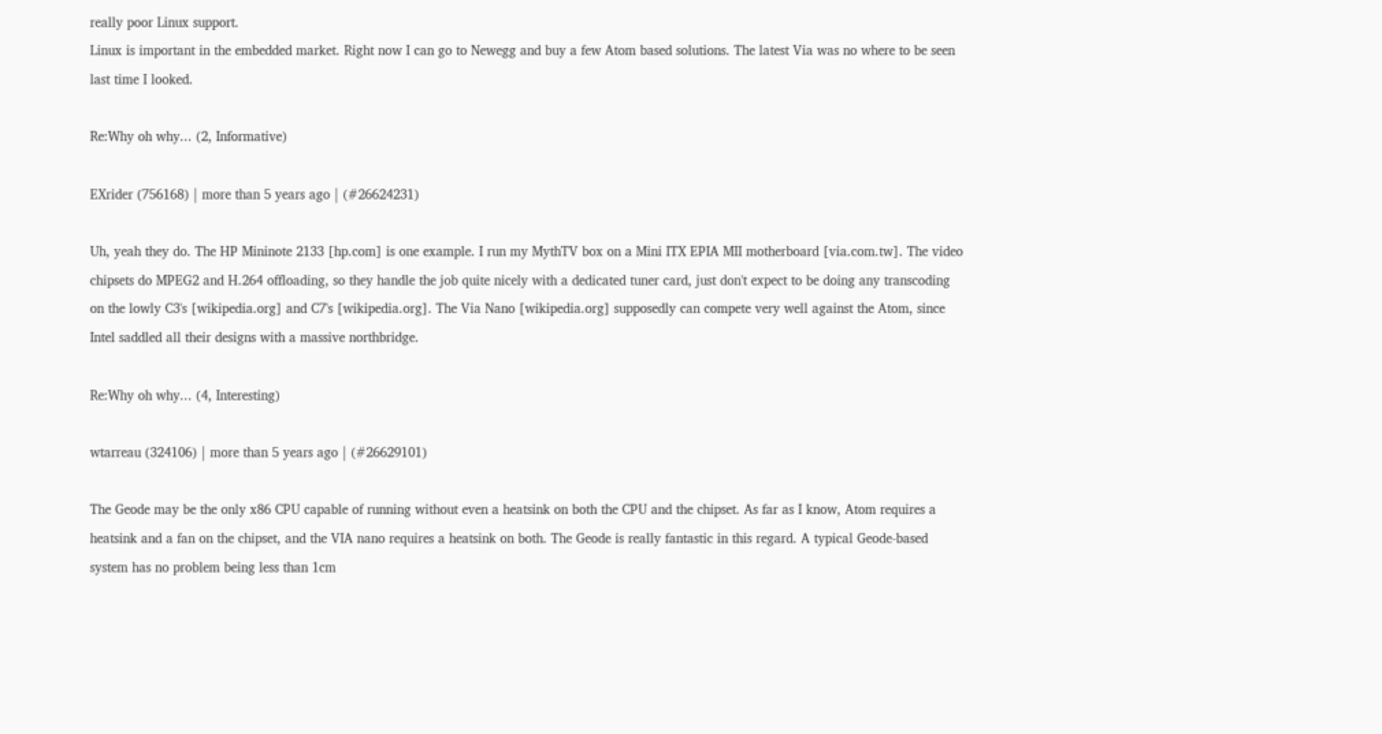really poor Linux support.
Linux is important in the embedded market. Right now I can go to Newegg and buy a few Atom based solutions. The latest Via was no where to be seen last time I looked.

Re:Why oh why... (2, Informative)

EXrider (756168) | more than 5 years ago | (#26624231)

Uh, yeah they do. The HP Mininote 2133 [hp.com] is one example. I run my MythTV box on a Mini ITX EPIA MII motherboard [via.com.tw]. The video chipsets do MPEG2 and H.264 offloading, so they handle the job quite nicely with a dedicated tuner card, just don't expect to be doing any transcoding on the lowly C3's [wikipedia.org] and C7's [wikipedia.org]. The Via Nano [wikipedia.org] supposedly can compete very well against the Atom, since Intel saddled all their designs with a massive northbridge.

Re:Why oh why... (4, Interesting)

wtarreau (324106) | more than 5 years ago | (#26629101)

The Geode may be the only x86 CPU capable of running without even a heatsink on both the CPU and the chipset. As far as I know, Atom requires a heatsink and a fan on the chipset, and the VIA nano requires a heatsink on both. The Geode is really fantastic in this regard. A typical Geode-based system has no problem being less than 1cm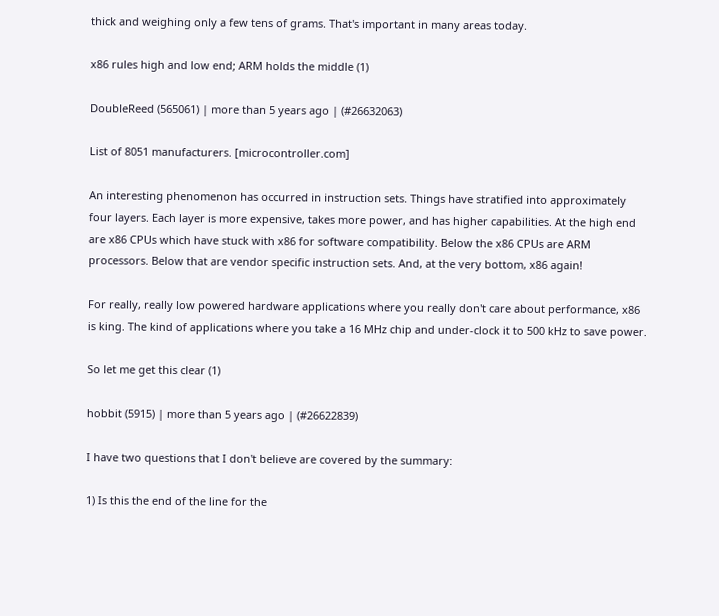thick and weighing only a few tens of grams. That's important in many areas today.

x86 rules high and low end; ARM holds the middle (1)

DoubleReed (565061) | more than 5 years ago | (#26632063)

List of 8051 manufacturers. [microcontroller.com]

An interesting phenomenon has occurred in instruction sets. Things have stratified into approximately four layers. Each layer is more expensive, takes more power, and has higher capabilities. At the high end are x86 CPUs which have stuck with x86 for software compatibility. Below the x86 CPUs are ARM processors. Below that are vendor specific instruction sets. And, at the very bottom, x86 again!

For really, really low powered hardware applications where you really don't care about performance, x86 is king. The kind of applications where you take a 16 MHz chip and under-clock it to 500 kHz to save power.

So let me get this clear (1)

hobbit (5915) | more than 5 years ago | (#26622839)

I have two questions that I don't believe are covered by the summary:

1) Is this the end of the line for the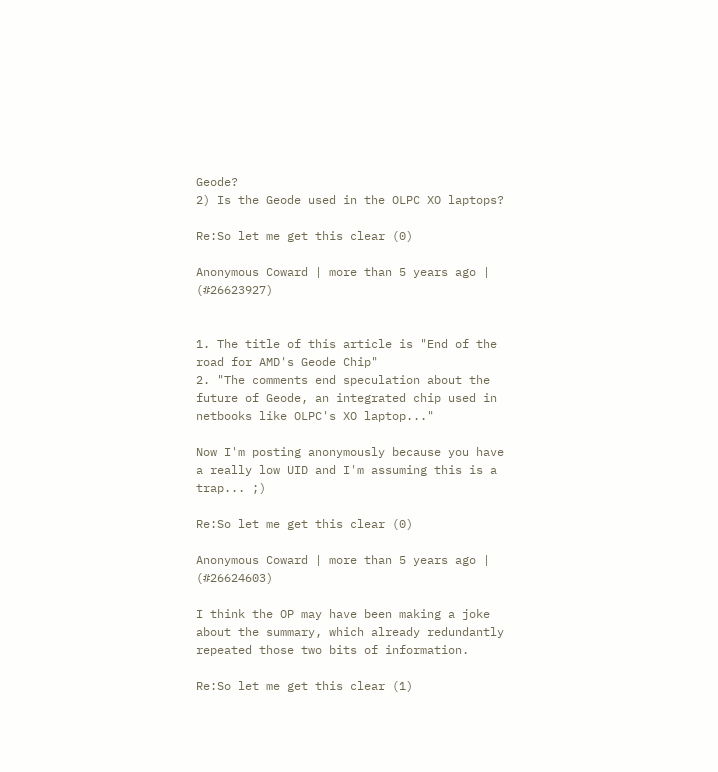Geode?
2) Is the Geode used in the OLPC XO laptops?

Re:So let me get this clear (0)

Anonymous Coward | more than 5 years ago | (#26623927)


1. The title of this article is "End of the road for AMD's Geode Chip"
2. "The comments end speculation about the future of Geode, an integrated chip used in netbooks like OLPC's XO laptop..."

Now I'm posting anonymously because you have a really low UID and I'm assuming this is a trap... ;)

Re:So let me get this clear (0)

Anonymous Coward | more than 5 years ago | (#26624603)

I think the OP may have been making a joke about the summary, which already redundantly repeated those two bits of information.

Re:So let me get this clear (1)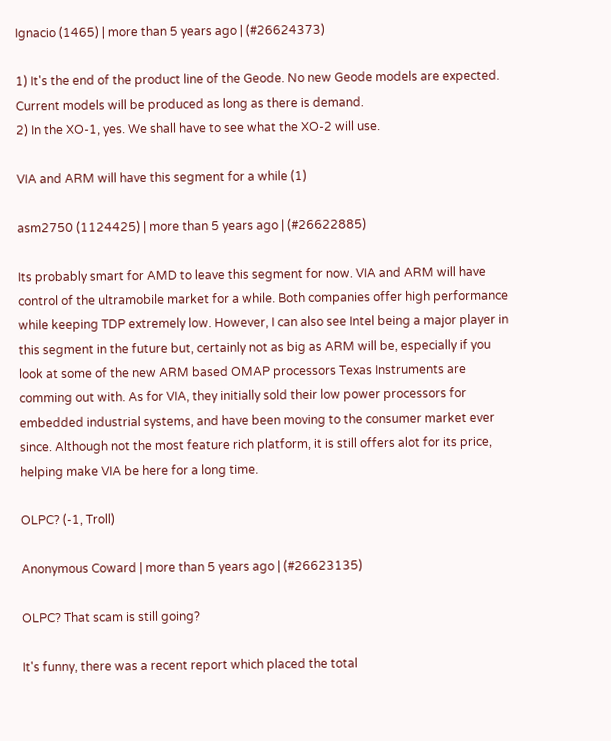Ignacio (1465) | more than 5 years ago | (#26624373)

1) It's the end of the product line of the Geode. No new Geode models are expected. Current models will be produced as long as there is demand.
2) In the XO-1, yes. We shall have to see what the XO-2 will use.

VIA and ARM will have this segment for a while (1)

asm2750 (1124425) | more than 5 years ago | (#26622885)

Its probably smart for AMD to leave this segment for now. VIA and ARM will have control of the ultramobile market for a while. Both companies offer high performance while keeping TDP extremely low. However, I can also see Intel being a major player in this segment in the future but, certainly not as big as ARM will be, especially if you look at some of the new ARM based OMAP processors Texas Instruments are comming out with. As for VIA, they initially sold their low power processors for embedded industrial systems, and have been moving to the consumer market ever since. Although not the most feature rich platform, it is still offers alot for its price, helping make VIA be here for a long time.

OLPC? (-1, Troll)

Anonymous Coward | more than 5 years ago | (#26623135)

OLPC? That scam is still going?

It's funny, there was a recent report which placed the total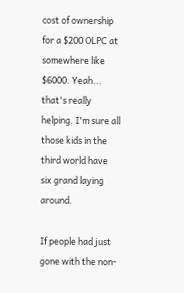cost of ownership for a $200 OLPC at somewhere like $6000. Yeah... that's really helping. I'm sure all those kids in the third world have six grand laying around.

If people had just gone with the non-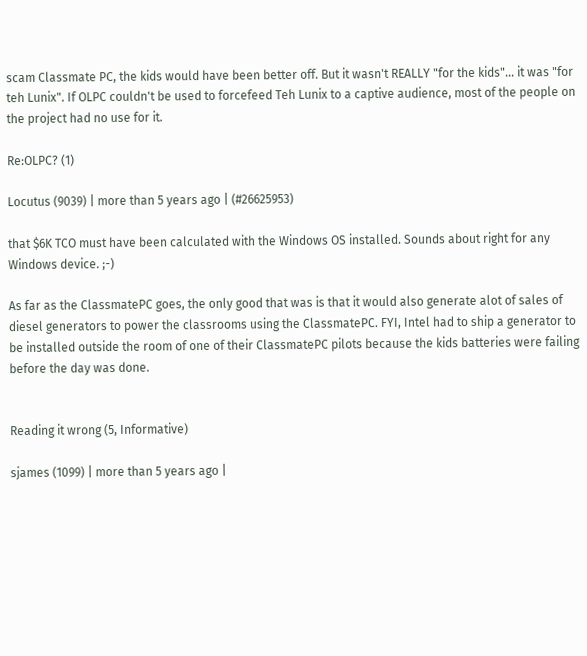scam Classmate PC, the kids would have been better off. But it wasn't REALLY "for the kids"... it was "for teh Lunix". If OLPC couldn't be used to forcefeed Teh Lunix to a captive audience, most of the people on the project had no use for it.

Re:OLPC? (1)

Locutus (9039) | more than 5 years ago | (#26625953)

that $6K TCO must have been calculated with the Windows OS installed. Sounds about right for any Windows device. ;-)

As far as the ClassmatePC goes, the only good that was is that it would also generate alot of sales of diesel generators to power the classrooms using the ClassmatePC. FYI, Intel had to ship a generator to be installed outside the room of one of their ClassmatePC pilots because the kids batteries were failing before the day was done.


Reading it wrong (5, Informative)

sjames (1099) | more than 5 years ago |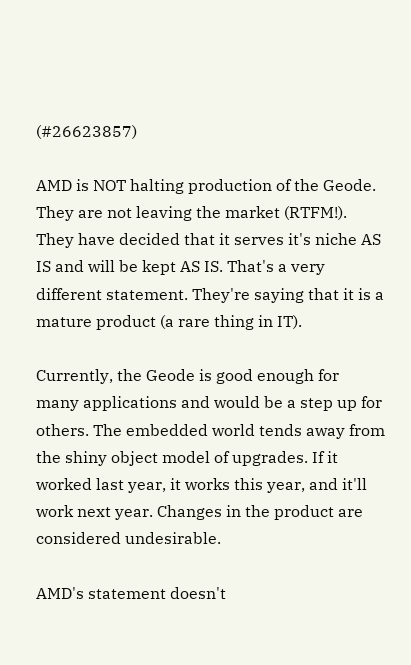(#26623857)

AMD is NOT halting production of the Geode. They are not leaving the market (RTFM!). They have decided that it serves it's niche AS IS and will be kept AS IS. That's a very different statement. They're saying that it is a mature product (a rare thing in IT).

Currently, the Geode is good enough for many applications and would be a step up for others. The embedded world tends away from the shiny object model of upgrades. If it worked last year, it works this year, and it'll work next year. Changes in the product are considered undesirable.

AMD's statement doesn't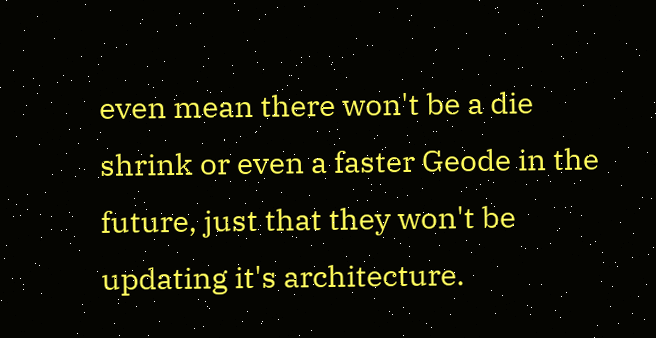even mean there won't be a die shrink or even a faster Geode in the future, just that they won't be updating it's architecture.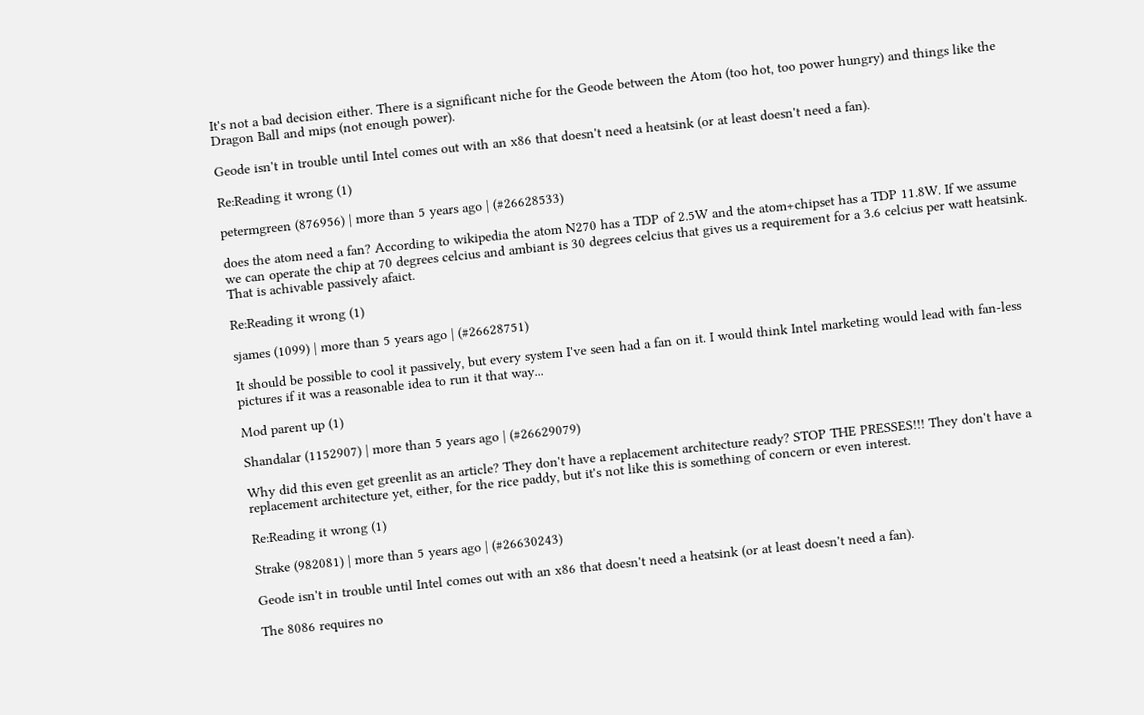It's not a bad decision either. There is a significant niche for the Geode between the Atom (too hot, too power hungry) and things like the Dragon Ball and mips (not enough power).

Geode isn't in trouble until Intel comes out with an x86 that doesn't need a heatsink (or at least doesn't need a fan).

Re:Reading it wrong (1)

petermgreen (876956) | more than 5 years ago | (#26628533)

does the atom need a fan? According to wikipedia the atom N270 has a TDP of 2.5W and the atom+chipset has a TDP 11.8W. If we assume we can operate the chip at 70 degrees celcius and ambiant is 30 degrees celcius that gives us a requirement for a 3.6 celcius per watt heatsink. That is achivable passively afaict.

Re:Reading it wrong (1)

sjames (1099) | more than 5 years ago | (#26628751)

It should be possible to cool it passively, but every system I've seen had a fan on it. I would think Intel marketing would lead with fan-less pictures if it was a reasonable idea to run it that way...

Mod parent up (1)

Shandalar (1152907) | more than 5 years ago | (#26629079)

Why did this even get greenlit as an article? They don't have a replacement architecture ready? STOP THE PRESSES!!! They don't have a replacement architecture yet, either, for the rice paddy, but it's not like this is something of concern or even interest.

Re:Reading it wrong (1)

Strake (982081) | more than 5 years ago | (#26630243)

Geode isn't in trouble until Intel comes out with an x86 that doesn't need a heatsink (or at least doesn't need a fan).

The 8086 requires no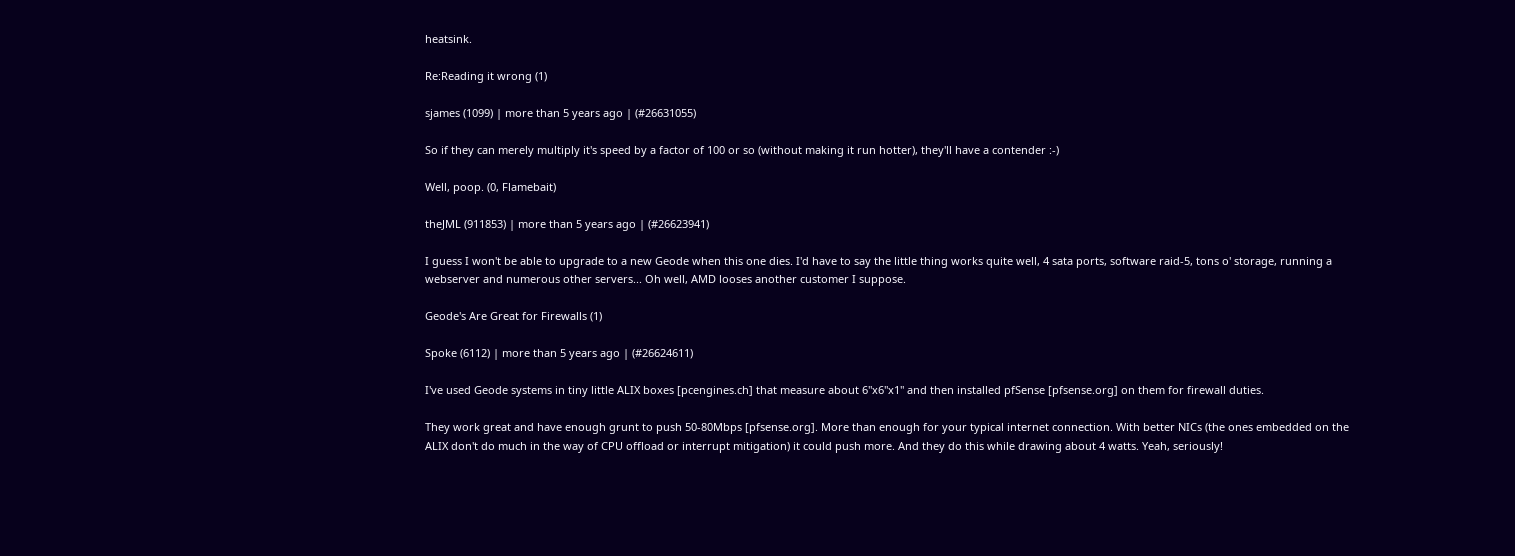heatsink.

Re:Reading it wrong (1)

sjames (1099) | more than 5 years ago | (#26631055)

So if they can merely multiply it's speed by a factor of 100 or so (without making it run hotter), they'll have a contender :-)

Well, poop. (0, Flamebait)

theJML (911853) | more than 5 years ago | (#26623941)

I guess I won't be able to upgrade to a new Geode when this one dies. I'd have to say the little thing works quite well, 4 sata ports, software raid-5, tons o' storage, running a webserver and numerous other servers... Oh well, AMD looses another customer I suppose.

Geode's Are Great for Firewalls (1)

Spoke (6112) | more than 5 years ago | (#26624611)

I've used Geode systems in tiny little ALIX boxes [pcengines.ch] that measure about 6"x6"x1" and then installed pfSense [pfsense.org] on them for firewall duties.

They work great and have enough grunt to push 50-80Mbps [pfsense.org]. More than enough for your typical internet connection. With better NICs (the ones embedded on the ALIX don't do much in the way of CPU offload or interrupt mitigation) it could push more. And they do this while drawing about 4 watts. Yeah, seriously!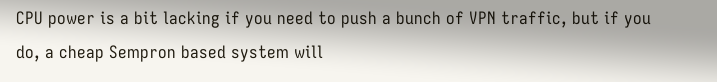CPU power is a bit lacking if you need to push a bunch of VPN traffic, but if you do, a cheap Sempron based system will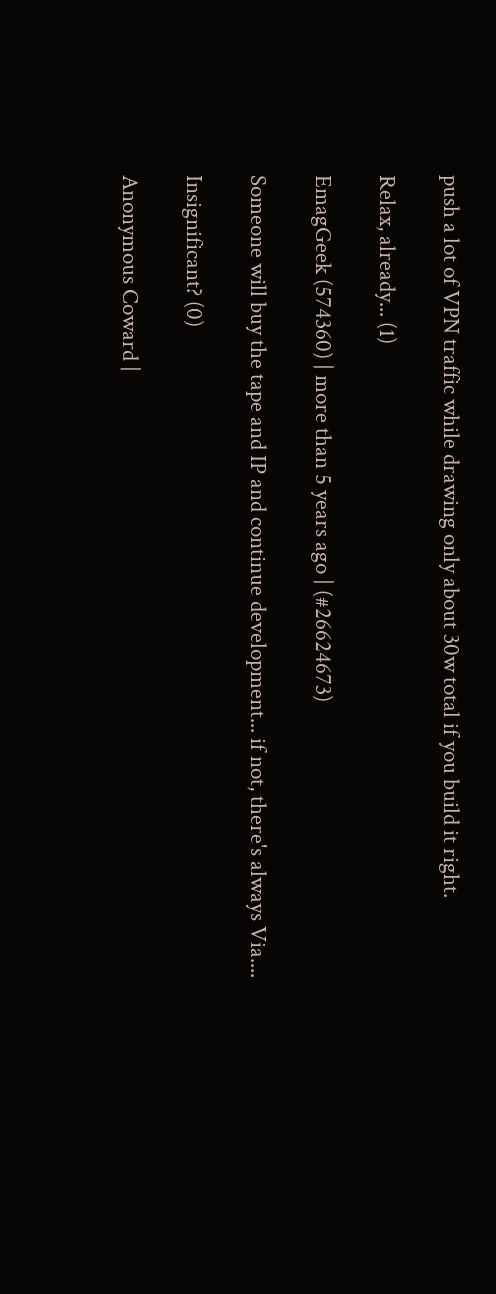push a lot of VPN traffic while drawing only about 30w total if you build it right.

Relax, already... (1)

EmagGeek (574360) | more than 5 years ago | (#26624673)

Someone will buy the tape and IP and continue development... if not, there's always Via....

Insignificant? (0)

Anonymous Coward |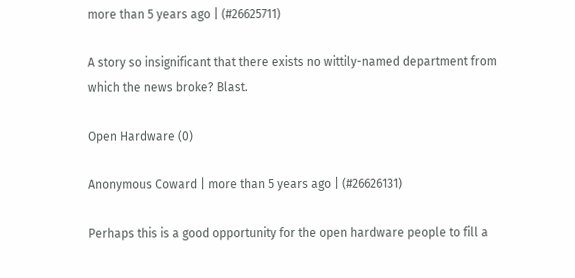more than 5 years ago | (#26625711)

A story so insignificant that there exists no wittily-named department from which the news broke? Blast.

Open Hardware (0)

Anonymous Coward | more than 5 years ago | (#26626131)

Perhaps this is a good opportunity for the open hardware people to fill a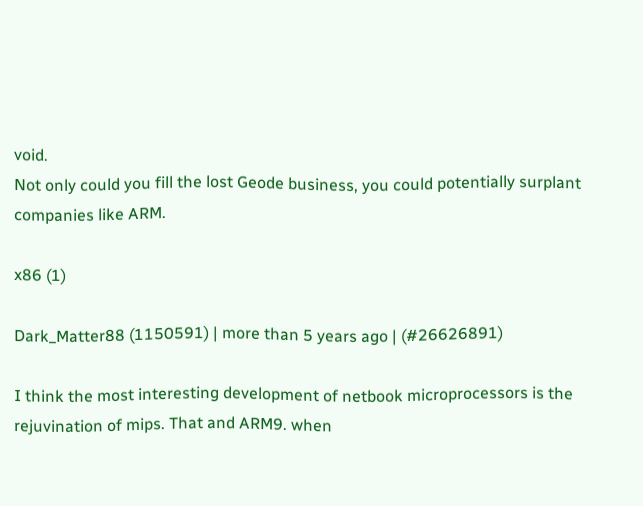void.
Not only could you fill the lost Geode business, you could potentially surplant companies like ARM.

x86 (1)

Dark_Matter88 (1150591) | more than 5 years ago | (#26626891)

I think the most interesting development of netbook microprocessors is the rejuvination of mips. That and ARM9. when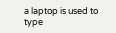a laptop is used to type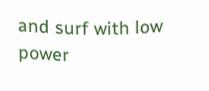and surf with low power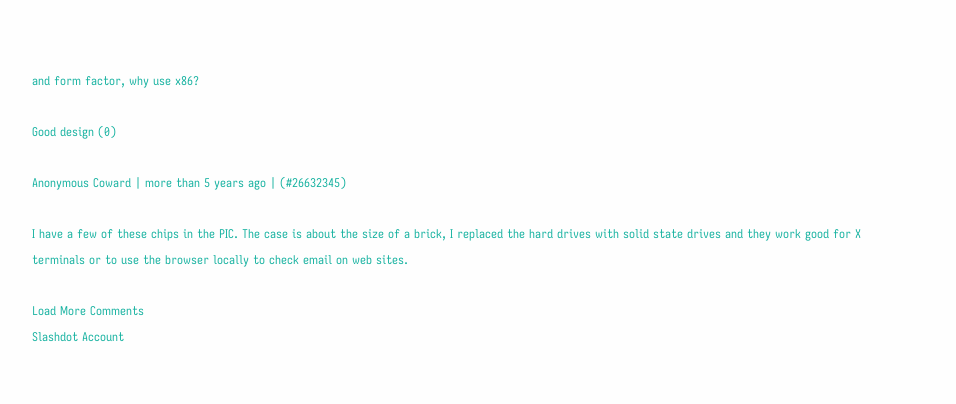and form factor, why use x86?

Good design (0)

Anonymous Coward | more than 5 years ago | (#26632345)

I have a few of these chips in the PIC. The case is about the size of a brick, I replaced the hard drives with solid state drives and they work good for X terminals or to use the browser locally to check email on web sites.

Load More Comments
Slashdot Account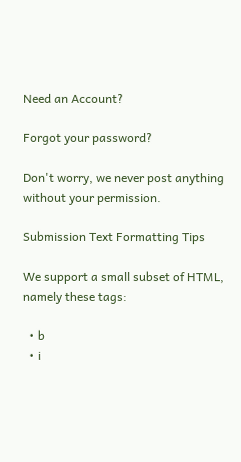Need an Account?

Forgot your password?

Don't worry, we never post anything without your permission.

Submission Text Formatting Tips

We support a small subset of HTML, namely these tags:

  • b
  • i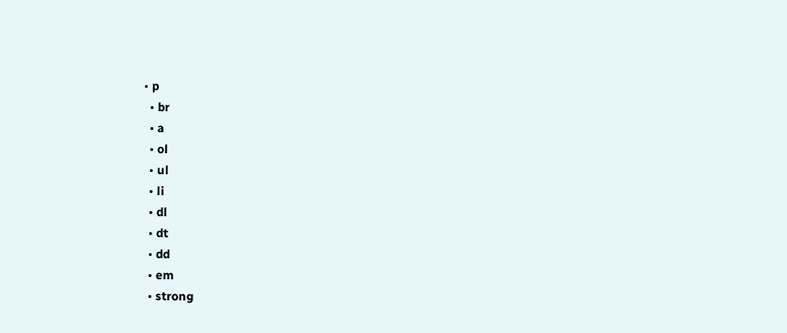• p
  • br
  • a
  • ol
  • ul
  • li
  • dl
  • dt
  • dd
  • em
  • strong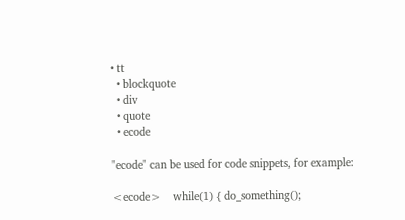• tt
  • blockquote
  • div
  • quote
  • ecode

"ecode" can be used for code snippets, for example:

<ecode>    while(1) { do_something();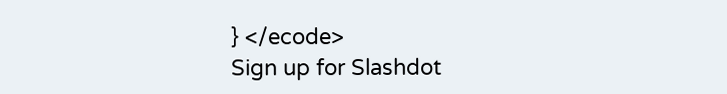} </ecode>
Sign up for Slashdot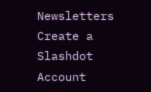Newsletters
Create a Slashdot Account